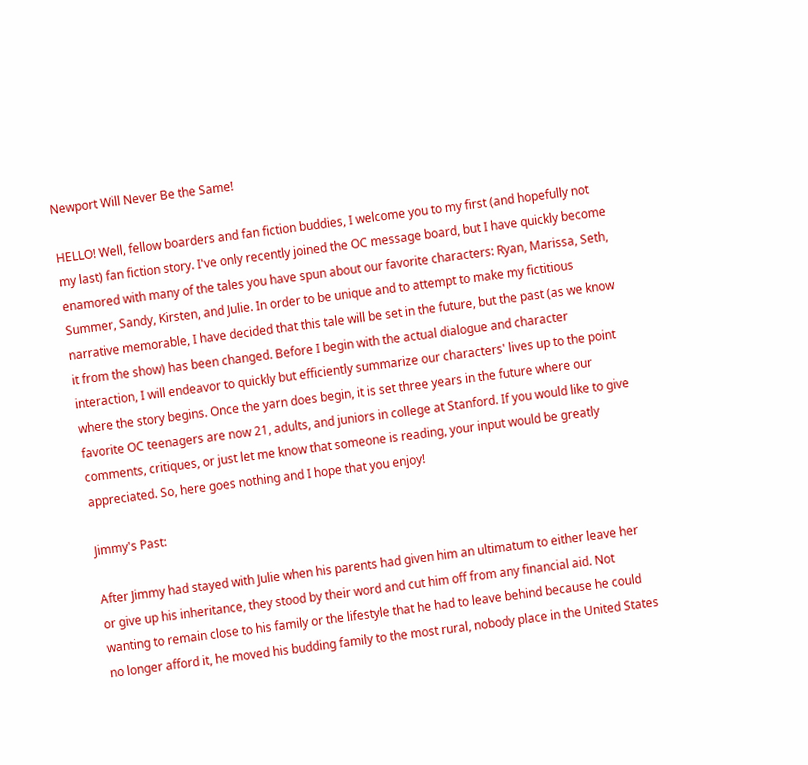Newport Will Never Be the Same!

HELLO! Well, fellow boarders and fan fiction buddies, I welcome you to my first (and hopefully not my last) fan fiction story. I've only recently joined the OC message board, but I have quickly become enamored with many of the tales you have spun about our favorite characters: Ryan, Marissa, Seth, Summer, Sandy, Kirsten, and Julie. In order to be unique and to attempt to make my fictitious narrative memorable, I have decided that this tale will be set in the future, but the past (as we know it from the show) has been changed. Before I begin with the actual dialogue and character interaction, I will endeavor to quickly but efficiently summarize our characters' lives up to the point where the story begins. Once the yarn does begin, it is set three years in the future where our favorite OC teenagers are now 21, adults, and juniors in college at Stanford. If you would like to give comments, critiques, or just let me know that someone is reading, your input would be greatly appreciated. So, here goes nothing and I hope that you enjoy!

Jimmy's Past:

After Jimmy had stayed with Julie when his parents had given him an ultimatum to either leave her or give up his inheritance, they stood by their word and cut him off from any financial aid. Not wanting to remain close to his family or the lifestyle that he had to leave behind because he could no longer afford it, he moved his budding family to the most rural, nobody place in the United States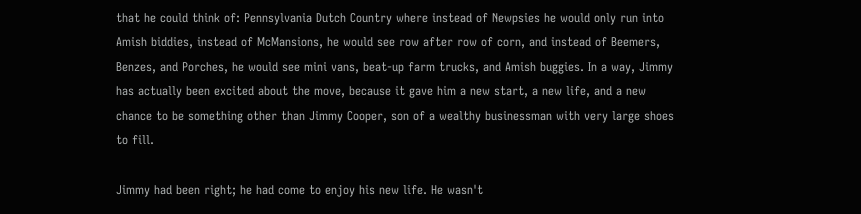that he could think of: Pennsylvania Dutch Country where instead of Newpsies he would only run into Amish biddies, instead of McMansions, he would see row after row of corn, and instead of Beemers, Benzes, and Porches, he would see mini vans, beat-up farm trucks, and Amish buggies. In a way, Jimmy has actually been excited about the move, because it gave him a new start, a new life, and a new chance to be something other than Jimmy Cooper, son of a wealthy businessman with very large shoes to fill.

Jimmy had been right; he had come to enjoy his new life. He wasn't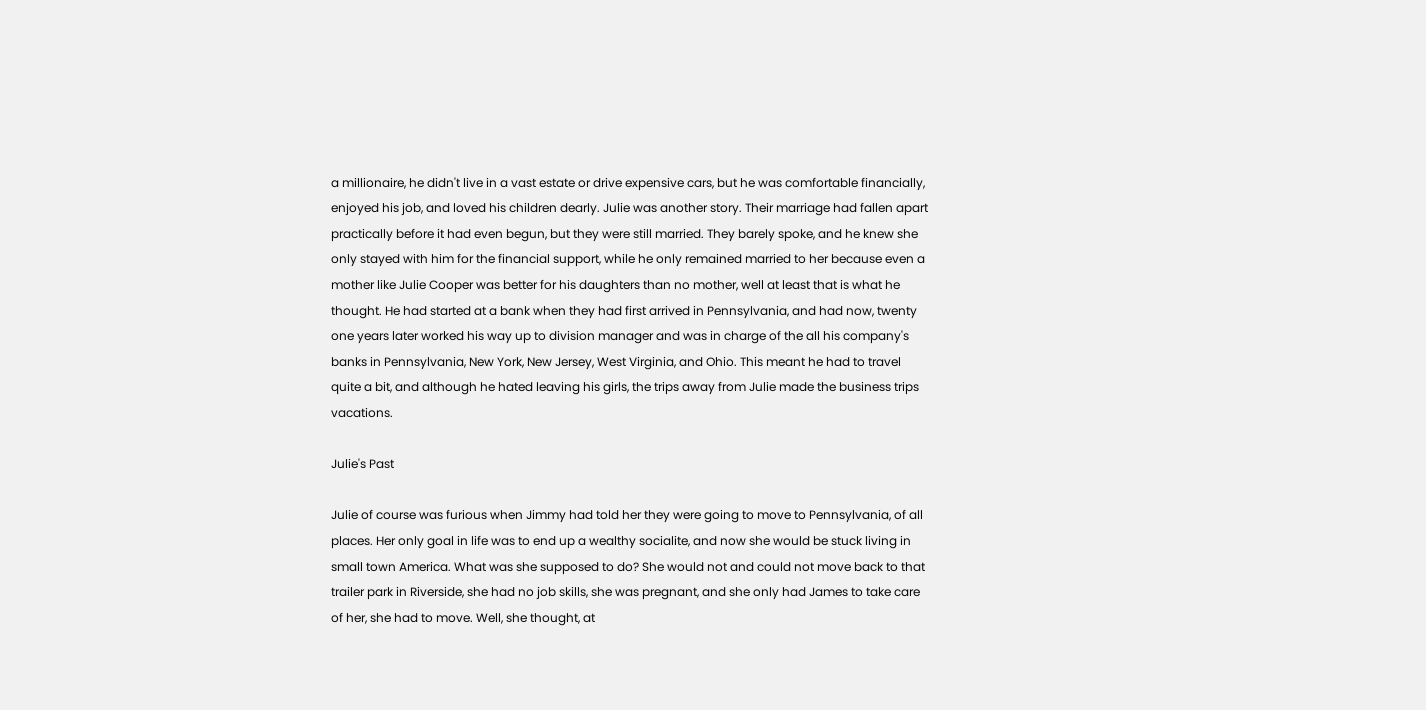a millionaire, he didn't live in a vast estate or drive expensive cars, but he was comfortable financially, enjoyed his job, and loved his children dearly. Julie was another story. Their marriage had fallen apart practically before it had even begun, but they were still married. They barely spoke, and he knew she only stayed with him for the financial support, while he only remained married to her because even a mother like Julie Cooper was better for his daughters than no mother, well at least that is what he thought. He had started at a bank when they had first arrived in Pennsylvania, and had now, twenty one years later worked his way up to division manager and was in charge of the all his company's banks in Pennsylvania, New York, New Jersey, West Virginia, and Ohio. This meant he had to travel quite a bit, and although he hated leaving his girls, the trips away from Julie made the business trips vacations.

Julie's Past

Julie of course was furious when Jimmy had told her they were going to move to Pennsylvania, of all places. Her only goal in life was to end up a wealthy socialite, and now she would be stuck living in small town America. What was she supposed to do? She would not and could not move back to that trailer park in Riverside, she had no job skills, she was pregnant, and she only had James to take care of her, she had to move. Well, she thought, at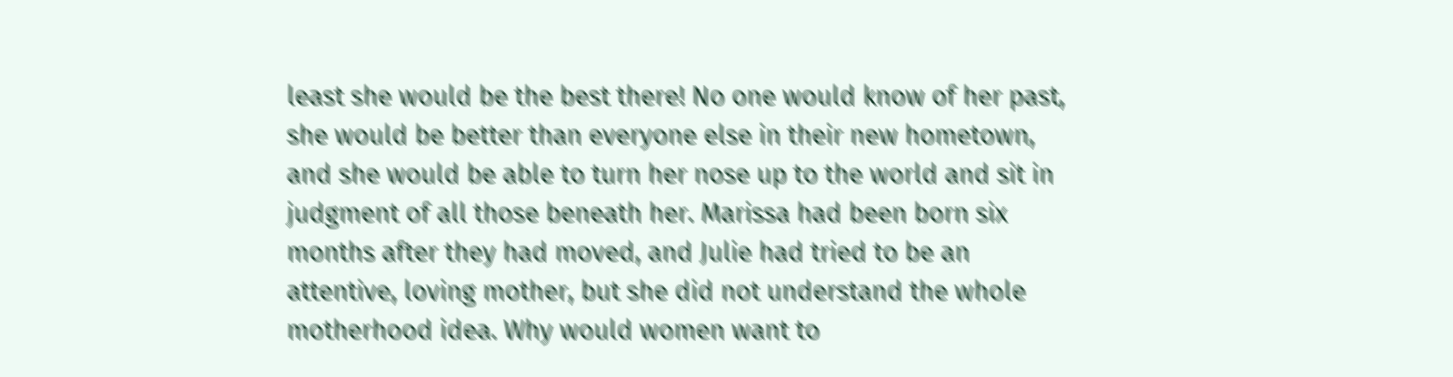least she would be the best there! No one would know of her past, she would be better than everyone else in their new hometown, and she would be able to turn her nose up to the world and sit in judgment of all those beneath her. Marissa had been born six months after they had moved, and Julie had tried to be an attentive, loving mother, but she did not understand the whole motherhood idea. Why would women want to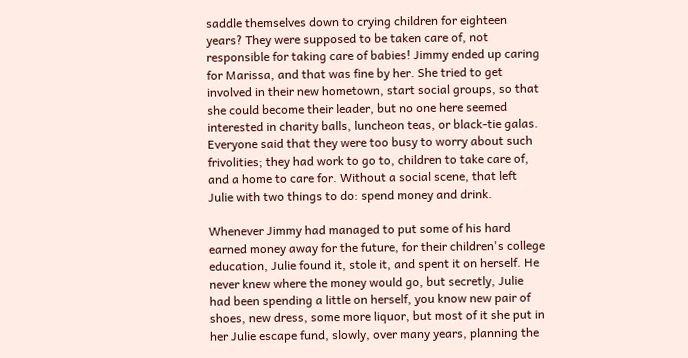saddle themselves down to crying children for eighteen years? They were supposed to be taken care of, not responsible for taking care of babies! Jimmy ended up caring for Marissa, and that was fine by her. She tried to get involved in their new hometown, start social groups, so that she could become their leader, but no one here seemed interested in charity balls, luncheon teas, or black-tie galas. Everyone said that they were too busy to worry about such frivolities; they had work to go to, children to take care of, and a home to care for. Without a social scene, that left Julie with two things to do: spend money and drink.

Whenever Jimmy had managed to put some of his hard earned money away for the future, for their children's college education, Julie found it, stole it, and spent it on herself. He never knew where the money would go, but secretly, Julie had been spending a little on herself, you know new pair of shoes, new dress, some more liquor, but most of it she put in her Julie escape fund, slowly, over many years, planning the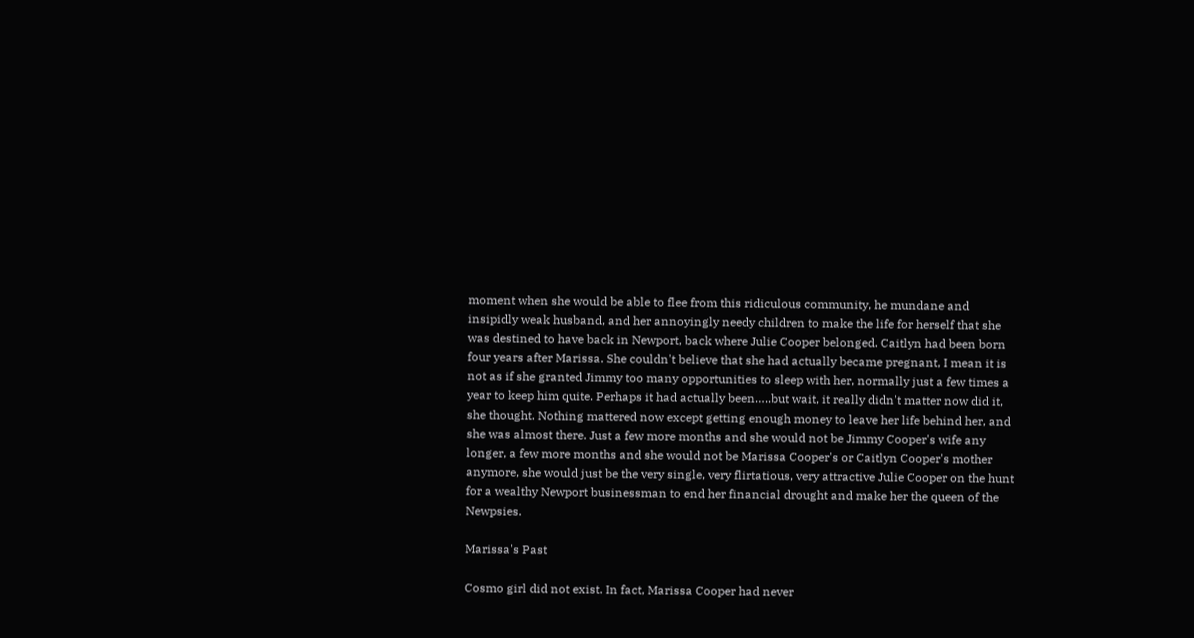moment when she would be able to flee from this ridiculous community, he mundane and insipidly weak husband, and her annoyingly needy children to make the life for herself that she was destined to have back in Newport, back where Julie Cooper belonged. Caitlyn had been born four years after Marissa. She couldn't believe that she had actually became pregnant, I mean it is not as if she granted Jimmy too many opportunities to sleep with her, normally just a few times a year to keep him quite. Perhaps it had actually been…..but wait, it really didn't matter now did it, she thought. Nothing mattered now except getting enough money to leave her life behind her, and she was almost there. Just a few more months and she would not be Jimmy Cooper's wife any longer, a few more months and she would not be Marissa Cooper's or Caitlyn Cooper's mother anymore, she would just be the very single, very flirtatious, very attractive Julie Cooper on the hunt for a wealthy Newport businessman to end her financial drought and make her the queen of the Newpsies.

Marissa's Past

Cosmo girl did not exist. In fact, Marissa Cooper had never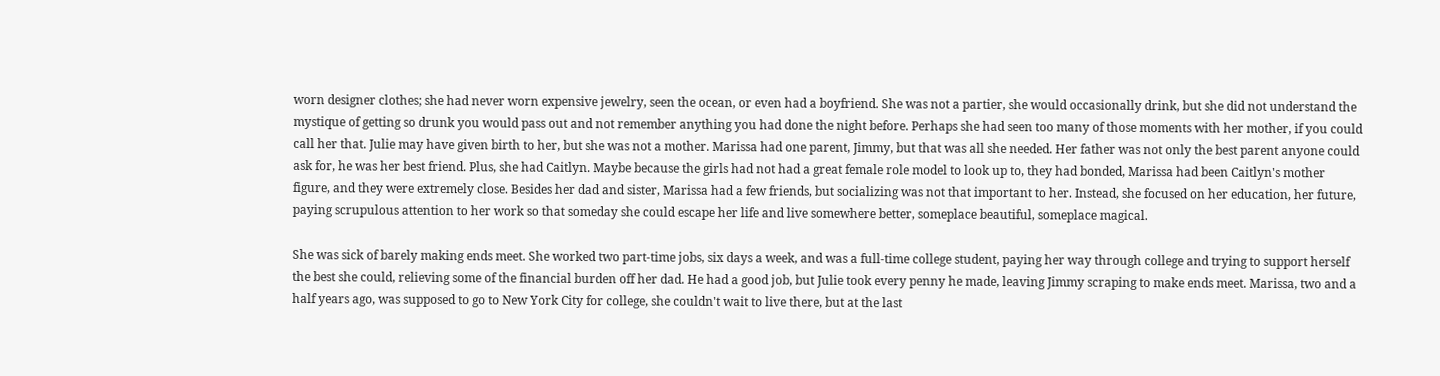worn designer clothes; she had never worn expensive jewelry, seen the ocean, or even had a boyfriend. She was not a partier, she would occasionally drink, but she did not understand the mystique of getting so drunk you would pass out and not remember anything you had done the night before. Perhaps she had seen too many of those moments with her mother, if you could call her that. Julie may have given birth to her, but she was not a mother. Marissa had one parent, Jimmy, but that was all she needed. Her father was not only the best parent anyone could ask for, he was her best friend. Plus, she had Caitlyn. Maybe because the girls had not had a great female role model to look up to, they had bonded, Marissa had been Caitlyn's mother figure, and they were extremely close. Besides her dad and sister, Marissa had a few friends, but socializing was not that important to her. Instead, she focused on her education, her future, paying scrupulous attention to her work so that someday she could escape her life and live somewhere better, someplace beautiful, someplace magical.

She was sick of barely making ends meet. She worked two part-time jobs, six days a week, and was a full-time college student, paying her way through college and trying to support herself the best she could, relieving some of the financial burden off her dad. He had a good job, but Julie took every penny he made, leaving Jimmy scraping to make ends meet. Marissa, two and a half years ago, was supposed to go to New York City for college, she couldn't wait to live there, but at the last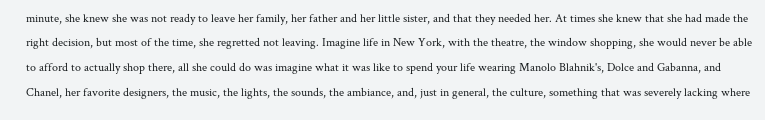minute, she knew she was not ready to leave her family, her father and her little sister, and that they needed her. At times she knew that she had made the right decision, but most of the time, she regretted not leaving. Imagine life in New York, with the theatre, the window shopping, she would never be able to afford to actually shop there, all she could do was imagine what it was like to spend your life wearing Manolo Blahnik's, Dolce and Gabanna, and Chanel, her favorite designers, the music, the lights, the sounds, the ambiance, and, just in general, the culture, something that was severely lacking where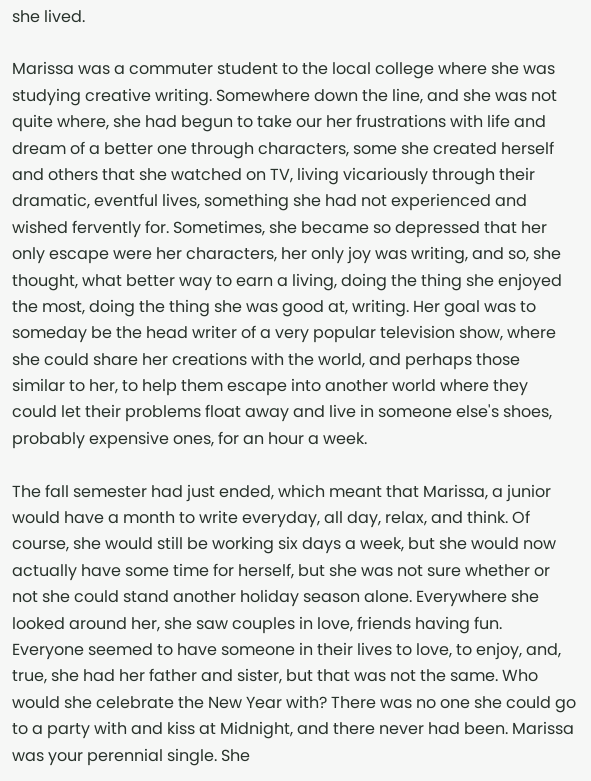she lived.

Marissa was a commuter student to the local college where she was studying creative writing. Somewhere down the line, and she was not quite where, she had begun to take our her frustrations with life and dream of a better one through characters, some she created herself and others that she watched on TV, living vicariously through their dramatic, eventful lives, something she had not experienced and wished fervently for. Sometimes, she became so depressed that her only escape were her characters, her only joy was writing, and so, she thought, what better way to earn a living, doing the thing she enjoyed the most, doing the thing she was good at, writing. Her goal was to someday be the head writer of a very popular television show, where she could share her creations with the world, and perhaps those similar to her, to help them escape into another world where they could let their problems float away and live in someone else's shoes, probably expensive ones, for an hour a week.

The fall semester had just ended, which meant that Marissa, a junior would have a month to write everyday, all day, relax, and think. Of course, she would still be working six days a week, but she would now actually have some time for herself, but she was not sure whether or not she could stand another holiday season alone. Everywhere she looked around her, she saw couples in love, friends having fun. Everyone seemed to have someone in their lives to love, to enjoy, and, true, she had her father and sister, but that was not the same. Who would she celebrate the New Year with? There was no one she could go to a party with and kiss at Midnight, and there never had been. Marissa was your perennial single. She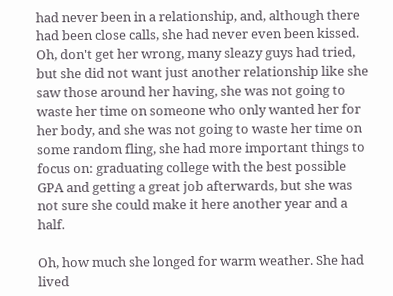had never been in a relationship, and, although there had been close calls, she had never even been kissed. Oh, don't get her wrong, many sleazy guys had tried, but she did not want just another relationship like she saw those around her having, she was not going to waste her time on someone who only wanted her for her body, and she was not going to waste her time on some random fling, she had more important things to focus on: graduating college with the best possible GPA and getting a great job afterwards, but she was not sure she could make it here another year and a half.

Oh, how much she longed for warm weather. She had lived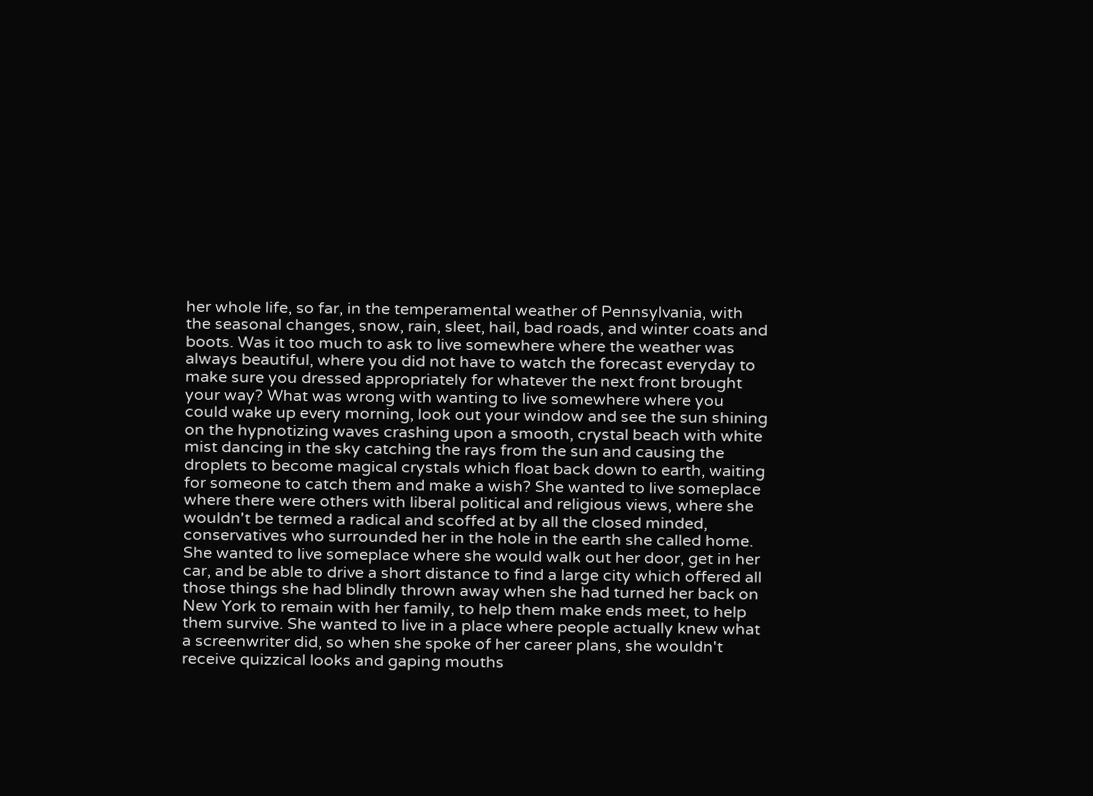her whole life, so far, in the temperamental weather of Pennsylvania, with the seasonal changes, snow, rain, sleet, hail, bad roads, and winter coats and boots. Was it too much to ask to live somewhere where the weather was always beautiful, where you did not have to watch the forecast everyday to make sure you dressed appropriately for whatever the next front brought your way? What was wrong with wanting to live somewhere where you could wake up every morning, look out your window and see the sun shining on the hypnotizing waves crashing upon a smooth, crystal beach with white mist dancing in the sky catching the rays from the sun and causing the droplets to become magical crystals which float back down to earth, waiting for someone to catch them and make a wish? She wanted to live someplace where there were others with liberal political and religious views, where she wouldn't be termed a radical and scoffed at by all the closed minded, conservatives who surrounded her in the hole in the earth she called home. She wanted to live someplace where she would walk out her door, get in her car, and be able to drive a short distance to find a large city which offered all those things she had blindly thrown away when she had turned her back on New York to remain with her family, to help them make ends meet, to help them survive. She wanted to live in a place where people actually knew what a screenwriter did, so when she spoke of her career plans, she wouldn't receive quizzical looks and gaping mouths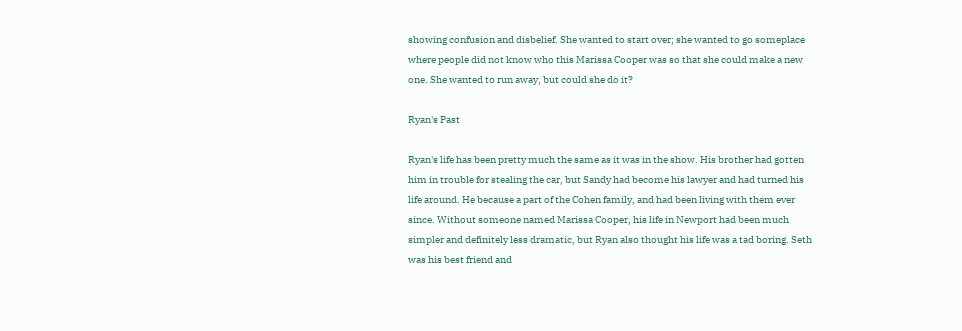showing confusion and disbelief. She wanted to start over; she wanted to go someplace where people did not know who this Marissa Cooper was so that she could make a new one. She wanted to run away, but could she do it?

Ryan's Past

Ryan's life has been pretty much the same as it was in the show. His brother had gotten him in trouble for stealing the car, but Sandy had become his lawyer and had turned his life around. He because a part of the Cohen family, and had been living with them ever since. Without someone named Marissa Cooper, his life in Newport had been much simpler and definitely less dramatic, but Ryan also thought his life was a tad boring. Seth was his best friend and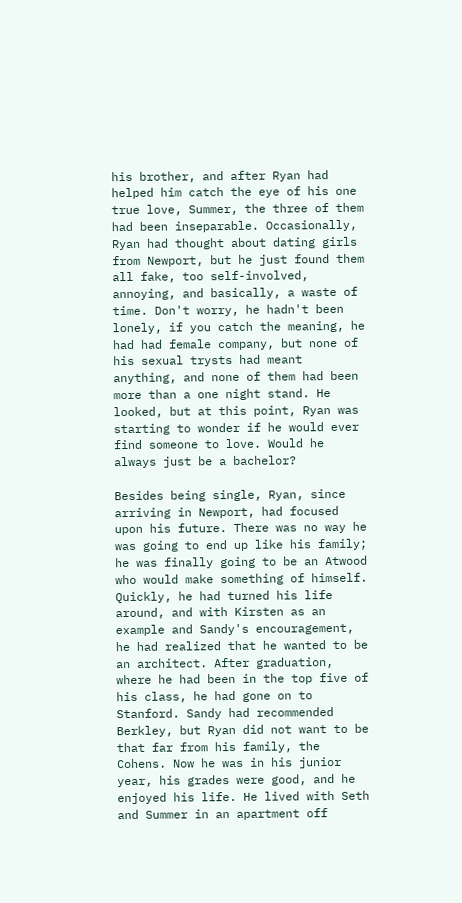his brother, and after Ryan had helped him catch the eye of his one true love, Summer, the three of them had been inseparable. Occasionally, Ryan had thought about dating girls from Newport, but he just found them all fake, too self-involved, annoying, and basically, a waste of time. Don't worry, he hadn't been lonely, if you catch the meaning, he had had female company, but none of his sexual trysts had meant anything, and none of them had been more than a one night stand. He looked, but at this point, Ryan was starting to wonder if he would ever find someone to love. Would he always just be a bachelor?

Besides being single, Ryan, since arriving in Newport, had focused upon his future. There was no way he was going to end up like his family; he was finally going to be an Atwood who would make something of himself. Quickly, he had turned his life around, and with Kirsten as an example and Sandy's encouragement, he had realized that he wanted to be an architect. After graduation, where he had been in the top five of his class, he had gone on to Stanford. Sandy had recommended Berkley, but Ryan did not want to be that far from his family, the Cohens. Now he was in his junior year, his grades were good, and he enjoyed his life. He lived with Seth and Summer in an apartment off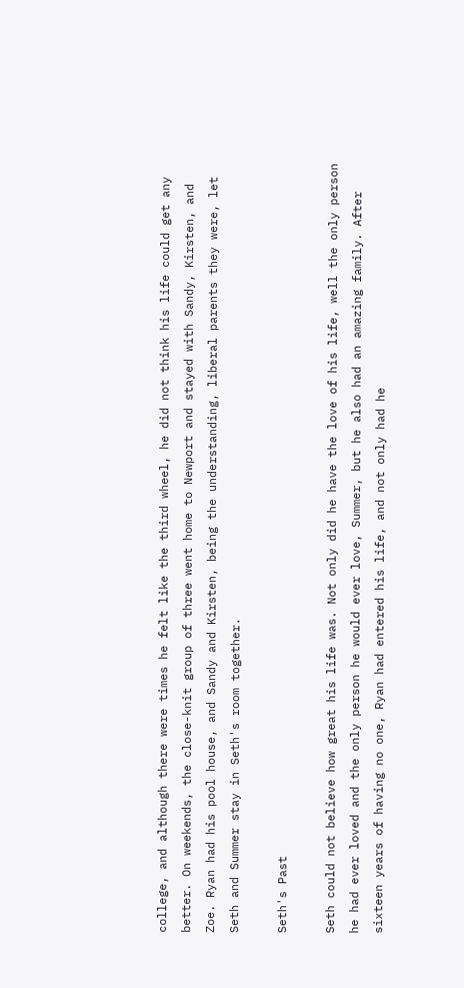college, and although there were times he felt like the third wheel, he did not think his life could get any better. On weekends, the close-knit group of three went home to Newport and stayed with Sandy, Kirsten, and Zoe. Ryan had his pool house, and Sandy and Kirsten, being the understanding, liberal parents they were, let Seth and Summer stay in Seth's room together.

Seth's Past

Seth could not believe how great his life was. Not only did he have the love of his life, well the only person he had ever loved and the only person he would ever love, Summer, but he also had an amazing family. After sixteen years of having no one, Ryan had entered his life, and not only had he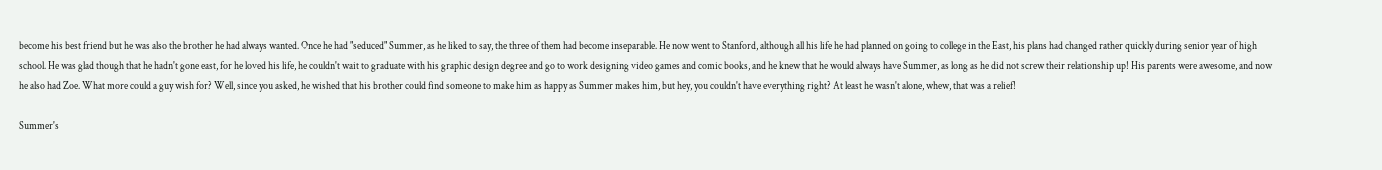become his best friend but he was also the brother he had always wanted. Once he had "seduced" Summer, as he liked to say, the three of them had become inseparable. He now went to Stanford, although all his life he had planned on going to college in the East, his plans had changed rather quickly during senior year of high school. He was glad though that he hadn't gone east, for he loved his life, he couldn't wait to graduate with his graphic design degree and go to work designing video games and comic books, and he knew that he would always have Summer, as long as he did not screw their relationship up! His parents were awesome, and now he also had Zoe. What more could a guy wish for? Well, since you asked, he wished that his brother could find someone to make him as happy as Summer makes him, but hey, you couldn't have everything right? At least he wasn't alone, whew, that was a relief!

Summer's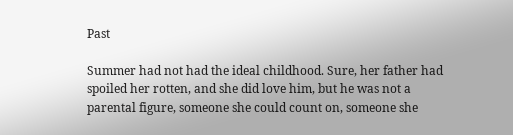Past

Summer had not had the ideal childhood. Sure, her father had spoiled her rotten, and she did love him, but he was not a parental figure, someone she could count on, someone she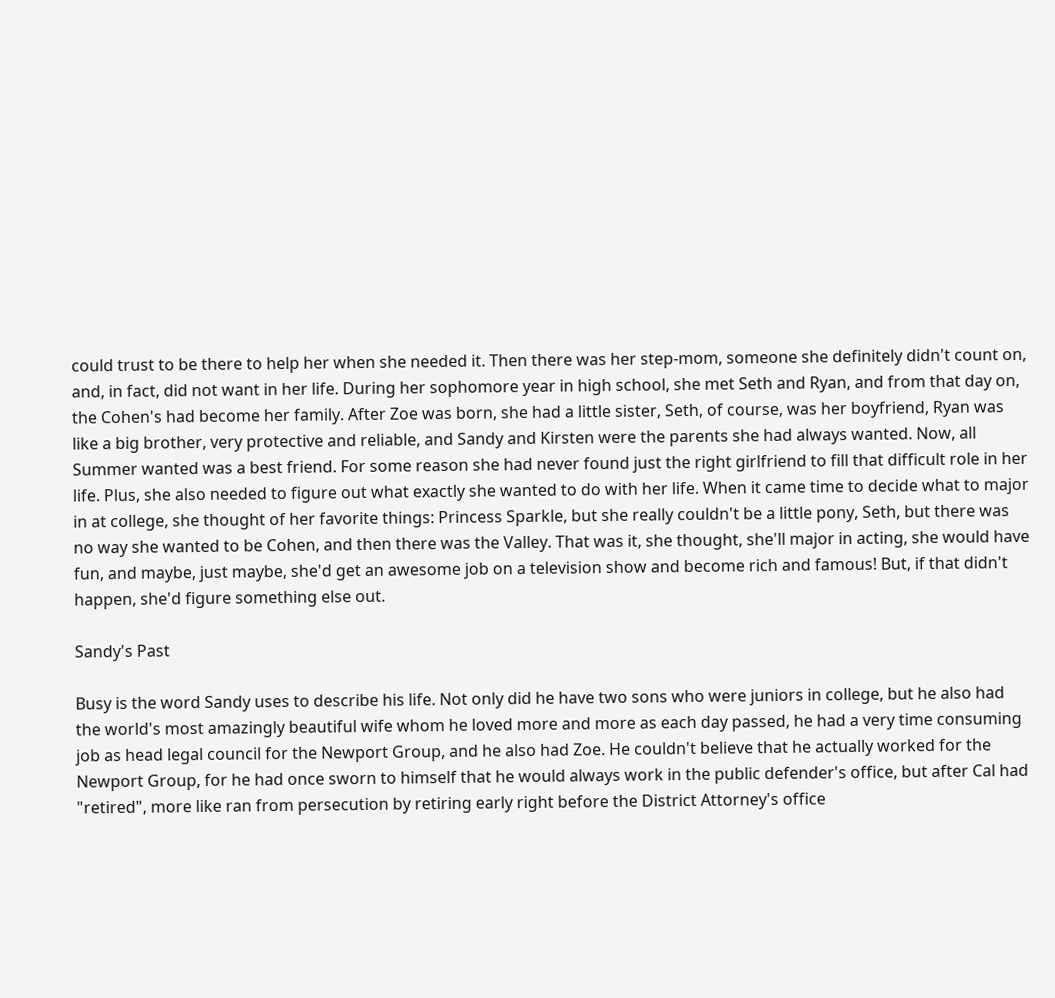could trust to be there to help her when she needed it. Then there was her step-mom, someone she definitely didn't count on, and, in fact, did not want in her life. During her sophomore year in high school, she met Seth and Ryan, and from that day on, the Cohen's had become her family. After Zoe was born, she had a little sister, Seth, of course, was her boyfriend, Ryan was like a big brother, very protective and reliable, and Sandy and Kirsten were the parents she had always wanted. Now, all Summer wanted was a best friend. For some reason she had never found just the right girlfriend to fill that difficult role in her life. Plus, she also needed to figure out what exactly she wanted to do with her life. When it came time to decide what to major in at college, she thought of her favorite things: Princess Sparkle, but she really couldn't be a little pony, Seth, but there was no way she wanted to be Cohen, and then there was the Valley. That was it, she thought, she'll major in acting, she would have fun, and maybe, just maybe, she'd get an awesome job on a television show and become rich and famous! But, if that didn't happen, she'd figure something else out.

Sandy's Past

Busy is the word Sandy uses to describe his life. Not only did he have two sons who were juniors in college, but he also had the world's most amazingly beautiful wife whom he loved more and more as each day passed, he had a very time consuming job as head legal council for the Newport Group, and he also had Zoe. He couldn't believe that he actually worked for the Newport Group, for he had once sworn to himself that he would always work in the public defender's office, but after Cal had "retired", more like ran from persecution by retiring early right before the District Attorney's office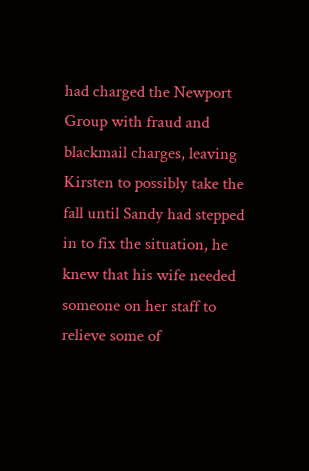had charged the Newport Group with fraud and blackmail charges, leaving Kirsten to possibly take the fall until Sandy had stepped in to fix the situation, he knew that his wife needed someone on her staff to relieve some of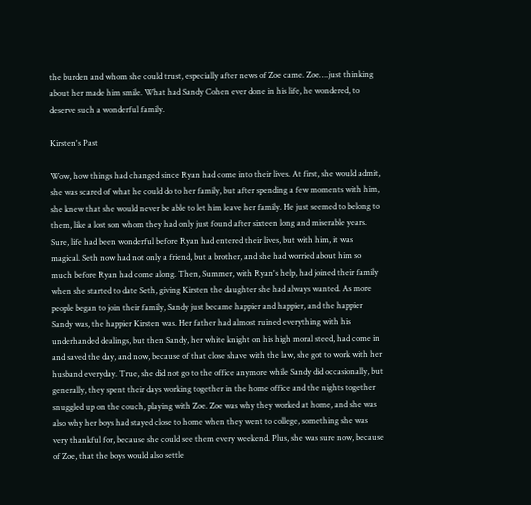the burden and whom she could trust, especially after news of Zoe came. Zoe….just thinking about her made him smile. What had Sandy Cohen ever done in his life, he wondered, to deserve such a wonderful family.

Kirsten's Past

Wow, how things had changed since Ryan had come into their lives. At first, she would admit, she was scared of what he could do to her family, but after spending a few moments with him, she knew that she would never be able to let him leave her family. He just seemed to belong to them, like a lost son whom they had only just found after sixteen long and miserable years. Sure, life had been wonderful before Ryan had entered their lives, but with him, it was magical. Seth now had not only a friend, but a brother, and she had worried about him so much before Ryan had come along. Then, Summer, with Ryan's help, had joined their family when she started to date Seth, giving Kirsten the daughter she had always wanted. As more people began to join their family, Sandy just became happier and happier, and the happier Sandy was, the happier Kirsten was. Her father had almost ruined everything with his underhanded dealings, but then Sandy, her white knight on his high moral steed, had come in and saved the day, and now, because of that close shave with the law, she got to work with her husband everyday. True, she did not go to the office anymore while Sandy did occasionally, but generally, they spent their days working together in the home office and the nights together snuggled up on the couch, playing with Zoe. Zoe was why they worked at home, and she was also why her boys had stayed close to home when they went to college, something she was very thankful for, because she could see them every weekend. Plus, she was sure now, because of Zoe, that the boys would also settle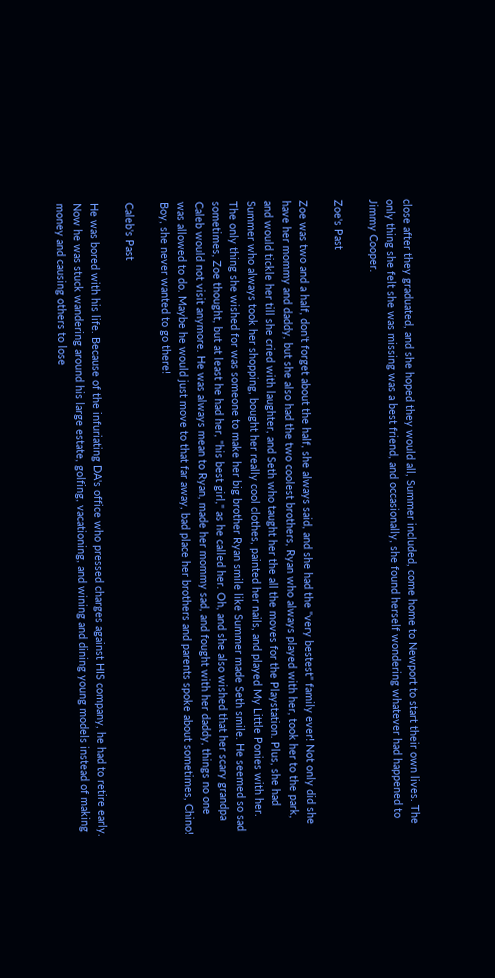close after they graduated, and she hoped they would all, Summer included, come home to Newport to start their own lives. The only thing she felt she was missing was a best friend, and occasionally, she found herself wondering whatever had happened to Jimmy Cooper.

Zoe's Past

Zoe was two and a half, don't forget about the half, she always said, and she had the "very bestest" family ever! Not only did she have her mommy and daddy, but she also had the two coolest brothers, Ryan who always played with her, took her to the park, and would tickle her till she cried with laughter, and Seth who taught her the all the moves for the Playstation. Plus, she had Summer who always took her shopping, bought her really cool clothes, painted her nails, and played My Little Ponies with her. The only thing she wished for was someone to make her big brother Ryan smile like Summer made Seth smile. He seemed so sad sometimes, Zoe thought, but at least he had her, "his best girl," as he called her. Oh, and she also wished that her scary grandpa Caleb would not visit anymore. He was always mean to Ryan, made her mommy sad, and fought with her daddy, things no one was allowed to do. Maybe he would just move to that far away, bad place her brothers and parents spoke about sometimes, Chino! Boy, she never wanted to go there!

Caleb's Past

He was bored with his life. Because of the infuriating DA's office who pressed charges against HIS company, he had to retire early. Now he was stuck wandering around his large estate, golfing, vacationing, and wining and dining young models instead of making money and causing others to lose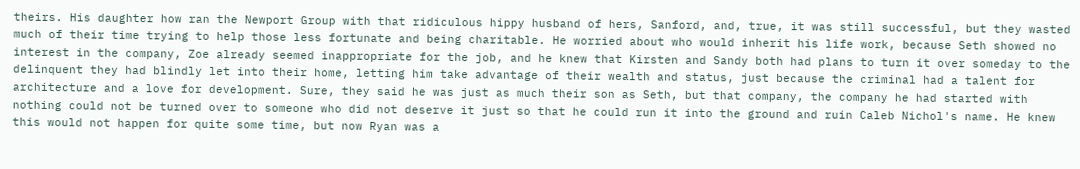theirs. His daughter how ran the Newport Group with that ridiculous hippy husband of hers, Sanford, and, true, it was still successful, but they wasted much of their time trying to help those less fortunate and being charitable. He worried about who would inherit his life work, because Seth showed no interest in the company, Zoe already seemed inappropriate for the job, and he knew that Kirsten and Sandy both had plans to turn it over someday to the delinquent they had blindly let into their home, letting him take advantage of their wealth and status, just because the criminal had a talent for architecture and a love for development. Sure, they said he was just as much their son as Seth, but that company, the company he had started with nothing could not be turned over to someone who did not deserve it just so that he could run it into the ground and ruin Caleb Nichol's name. He knew this would not happen for quite some time, but now Ryan was a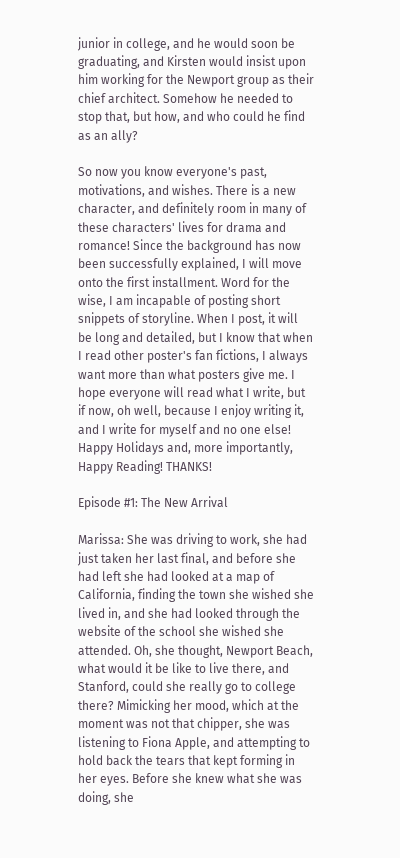junior in college, and he would soon be graduating, and Kirsten would insist upon him working for the Newport group as their chief architect. Somehow he needed to stop that, but how, and who could he find as an ally?

So now you know everyone's past, motivations, and wishes. There is a new character, and definitely room in many of these characters' lives for drama and romance! Since the background has now been successfully explained, I will move onto the first installment. Word for the wise, I am incapable of posting short snippets of storyline. When I post, it will be long and detailed, but I know that when I read other poster's fan fictions, I always want more than what posters give me. I hope everyone will read what I write, but if now, oh well, because I enjoy writing it, and I write for myself and no one else! Happy Holidays and, more importantly, Happy Reading! THANKS!

Episode #1: The New Arrival

Marissa: She was driving to work, she had just taken her last final, and before she had left she had looked at a map of California, finding the town she wished she lived in, and she had looked through the website of the school she wished she attended. Oh, she thought, Newport Beach, what would it be like to live there, and Stanford, could she really go to college there? Mimicking her mood, which at the moment was not that chipper, she was listening to Fiona Apple, and attempting to hold back the tears that kept forming in her eyes. Before she knew what she was doing, she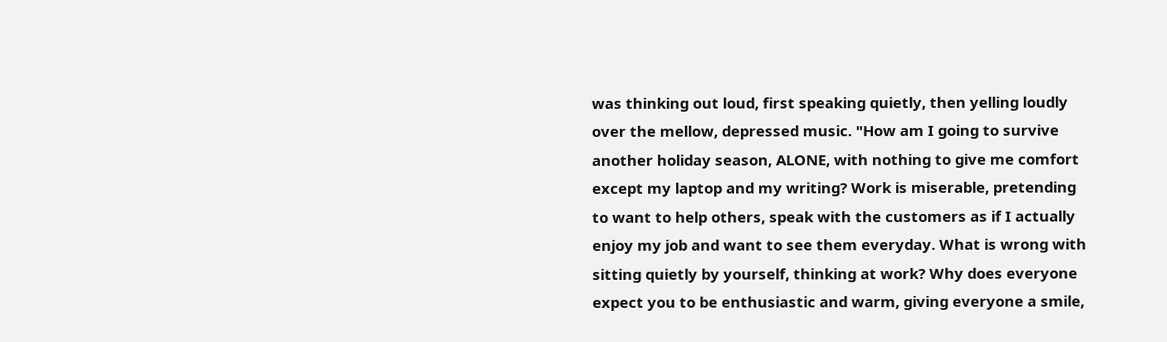was thinking out loud, first speaking quietly, then yelling loudly over the mellow, depressed music. "How am I going to survive another holiday season, ALONE, with nothing to give me comfort except my laptop and my writing? Work is miserable, pretending to want to help others, speak with the customers as if I actually enjoy my job and want to see them everyday. What is wrong with sitting quietly by yourself, thinking at work? Why does everyone expect you to be enthusiastic and warm, giving everyone a smile,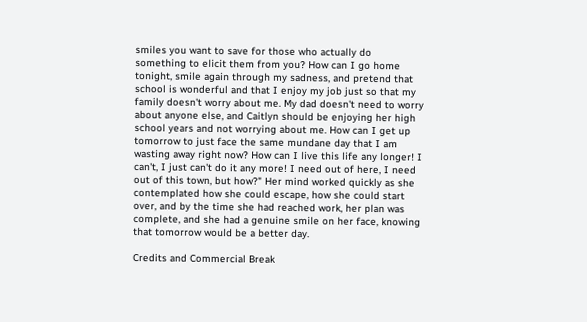smiles you want to save for those who actually do something to elicit them from you? How can I go home tonight, smile again through my sadness, and pretend that school is wonderful and that I enjoy my job just so that my family doesn't worry about me. My dad doesn't need to worry about anyone else, and Caitlyn should be enjoying her high school years and not worrying about me. How can I get up tomorrow to just face the same mundane day that I am wasting away right now? How can I live this life any longer! I can't, I just can't do it any more! I need out of here, I need out of this town, but how?" Her mind worked quickly as she contemplated how she could escape, how she could start over, and by the time she had reached work, her plan was complete, and she had a genuine smile on her face, knowing that tomorrow would be a better day.

Credits and Commercial Break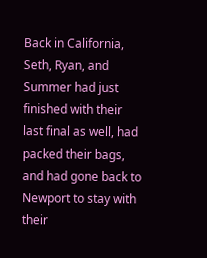Back in California, Seth, Ryan, and Summer had just finished with their last final as well, had packed their bags, and had gone back to Newport to stay with their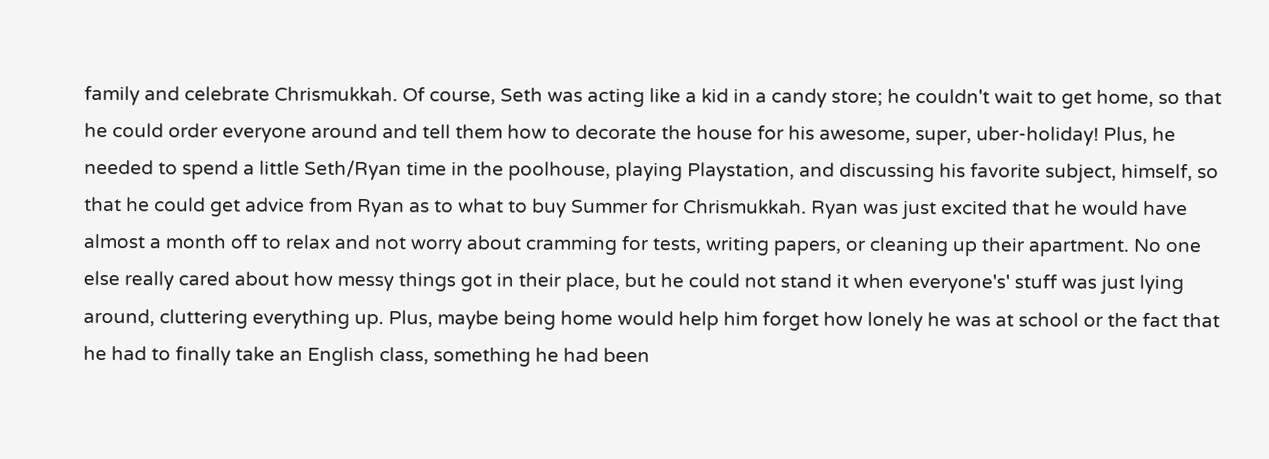family and celebrate Chrismukkah. Of course, Seth was acting like a kid in a candy store; he couldn't wait to get home, so that he could order everyone around and tell them how to decorate the house for his awesome, super, uber-holiday! Plus, he needed to spend a little Seth/Ryan time in the poolhouse, playing Playstation, and discussing his favorite subject, himself, so that he could get advice from Ryan as to what to buy Summer for Chrismukkah. Ryan was just excited that he would have almost a month off to relax and not worry about cramming for tests, writing papers, or cleaning up their apartment. No one else really cared about how messy things got in their place, but he could not stand it when everyone's' stuff was just lying around, cluttering everything up. Plus, maybe being home would help him forget how lonely he was at school or the fact that he had to finally take an English class, something he had been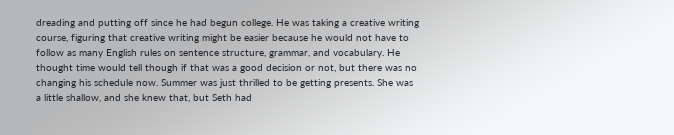dreading and putting off since he had begun college. He was taking a creative writing course, figuring that creative writing might be easier because he would not have to follow as many English rules on sentence structure, grammar, and vocabulary. He thought time would tell though if that was a good decision or not, but there was no changing his schedule now. Summer was just thrilled to be getting presents. She was a little shallow, and she knew that, but Seth had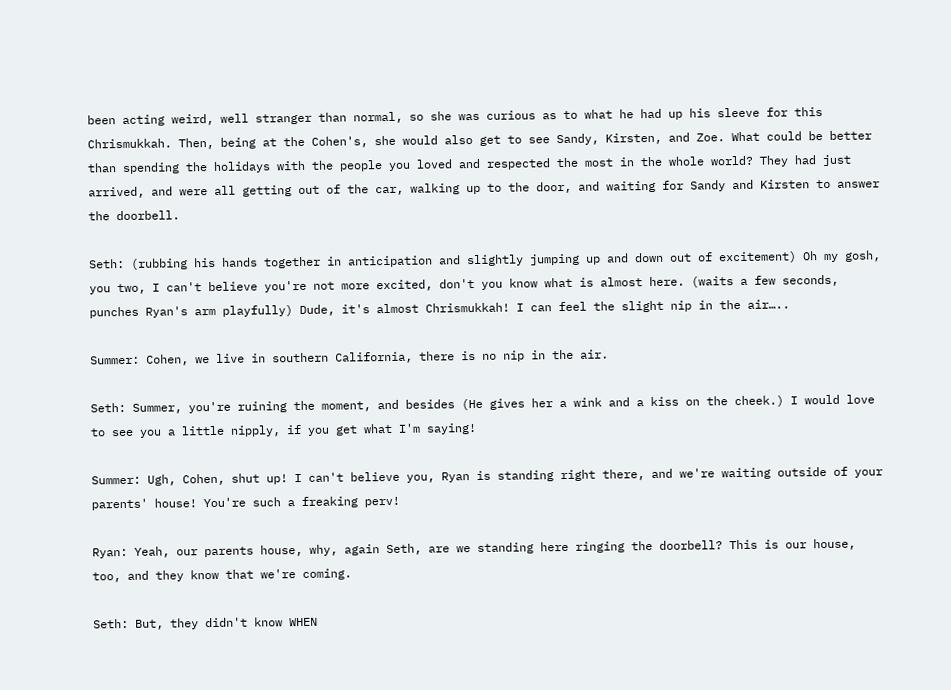been acting weird, well stranger than normal, so she was curious as to what he had up his sleeve for this Chrismukkah. Then, being at the Cohen's, she would also get to see Sandy, Kirsten, and Zoe. What could be better than spending the holidays with the people you loved and respected the most in the whole world? They had just arrived, and were all getting out of the car, walking up to the door, and waiting for Sandy and Kirsten to answer the doorbell.

Seth: (rubbing his hands together in anticipation and slightly jumping up and down out of excitement) Oh my gosh, you two, I can't believe you're not more excited, don't you know what is almost here. (waits a few seconds, punches Ryan's arm playfully) Dude, it's almost Chrismukkah! I can feel the slight nip in the air…..

Summer: Cohen, we live in southern California, there is no nip in the air.

Seth: Summer, you're ruining the moment, and besides (He gives her a wink and a kiss on the cheek.) I would love to see you a little nipply, if you get what I'm saying!

Summer: Ugh, Cohen, shut up! I can't believe you, Ryan is standing right there, and we're waiting outside of your parents' house! You're such a freaking perv!

Ryan: Yeah, our parents house, why, again Seth, are we standing here ringing the doorbell? This is our house, too, and they know that we're coming.

Seth: But, they didn't know WHEN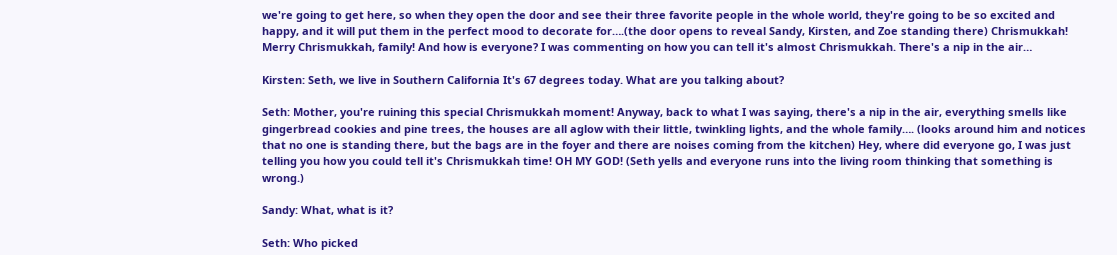we're going to get here, so when they open the door and see their three favorite people in the whole world, they're going to be so excited and happy, and it will put them in the perfect mood to decorate for….(the door opens to reveal Sandy, Kirsten, and Zoe standing there) Chrismukkah! Merry Chrismukkah, family! And how is everyone? I was commenting on how you can tell it's almost Chrismukkah. There's a nip in the air…

Kirsten: Seth, we live in Southern California It's 67 degrees today. What are you talking about?

Seth: Mother, you're ruining this special Chrismukkah moment! Anyway, back to what I was saying, there's a nip in the air, everything smells like gingerbread cookies and pine trees, the houses are all aglow with their little, twinkling lights, and the whole family…. (looks around him and notices that no one is standing there, but the bags are in the foyer and there are noises coming from the kitchen) Hey, where did everyone go, I was just telling you how you could tell it's Chrismukkah time! OH MY GOD! (Seth yells and everyone runs into the living room thinking that something is wrong.)

Sandy: What, what is it?

Seth: Who picked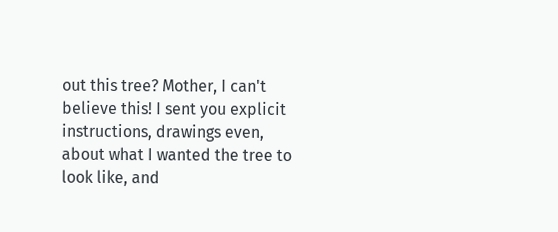out this tree? Mother, I can't believe this! I sent you explicit instructions, drawings even, about what I wanted the tree to look like, and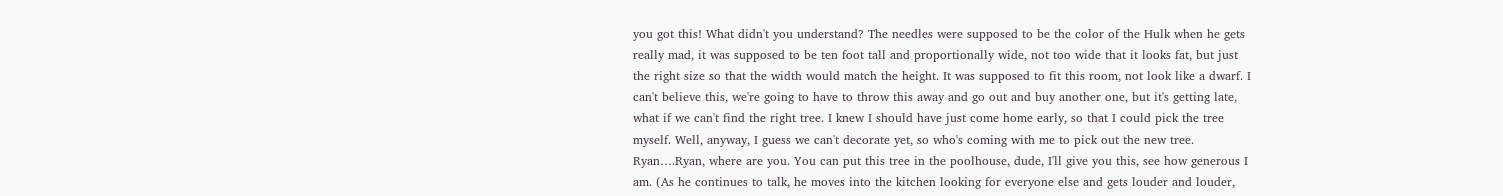you got this! What didn't you understand? The needles were supposed to be the color of the Hulk when he gets really mad, it was supposed to be ten foot tall and proportionally wide, not too wide that it looks fat, but just the right size so that the width would match the height. It was supposed to fit this room, not look like a dwarf. I can't believe this, we're going to have to throw this away and go out and buy another one, but it's getting late, what if we can't find the right tree. I knew I should have just come home early, so that I could pick the tree myself. Well, anyway, I guess we can't decorate yet, so who's coming with me to pick out the new tree. Ryan….Ryan, where are you. You can put this tree in the poolhouse, dude, I'll give you this, see how generous I am. (As he continues to talk, he moves into the kitchen looking for everyone else and gets louder and louder,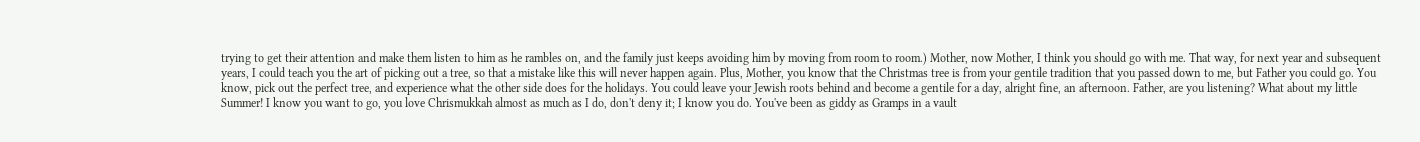trying to get their attention and make them listen to him as he rambles on, and the family just keeps avoiding him by moving from room to room.) Mother, now Mother, I think you should go with me. That way, for next year and subsequent years, I could teach you the art of picking out a tree, so that a mistake like this will never happen again. Plus, Mother, you know that the Christmas tree is from your gentile tradition that you passed down to me, but Father you could go. You know, pick out the perfect tree, and experience what the other side does for the holidays. You could leave your Jewish roots behind and become a gentile for a day, alright fine, an afternoon. Father, are you listening? What about my little Summer! I know you want to go, you love Chrismukkah almost as much as I do, don't deny it; I know you do. You've been as giddy as Gramps in a vault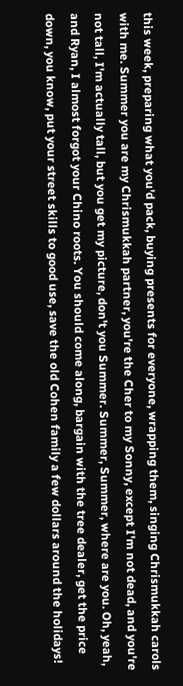this week, preparing what you'd pack, buying presents for everyone, wrapping them, singing Chrismukkah carols with me. Summer you are my Chrismukkah partner, you're the Cher to my Sonny, except I'm not dead, and you're not tall, I'm actually tall, but you get my picture, don't you Summer. Summer, Summer, where are you. Oh, yeah, and Ryan, I almost forgot your Chino roots. You should come along, bargain with the tree dealer, get the price down, you know, put your street skills to good use, save the old Cohen family a few dollars around the holidays!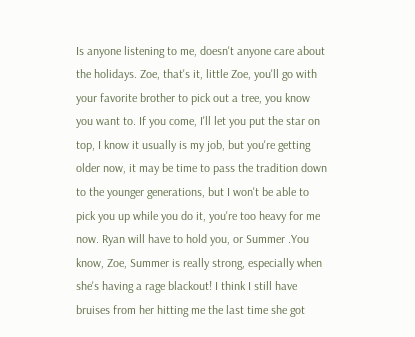Is anyone listening to me, doesn't anyone care about the holidays. Zoe, that's it, little Zoe, you'll go with your favorite brother to pick out a tree, you know you want to. If you come, I'll let you put the star on top, I know it usually is my job, but you're getting older now, it may be time to pass the tradition down to the younger generations, but I won't be able to pick you up while you do it, you're too heavy for me now. Ryan will have to hold you, or Summer .You know, Zoe, Summer is really strong, especially when she's having a rage blackout! I think I still have bruises from her hitting me the last time she got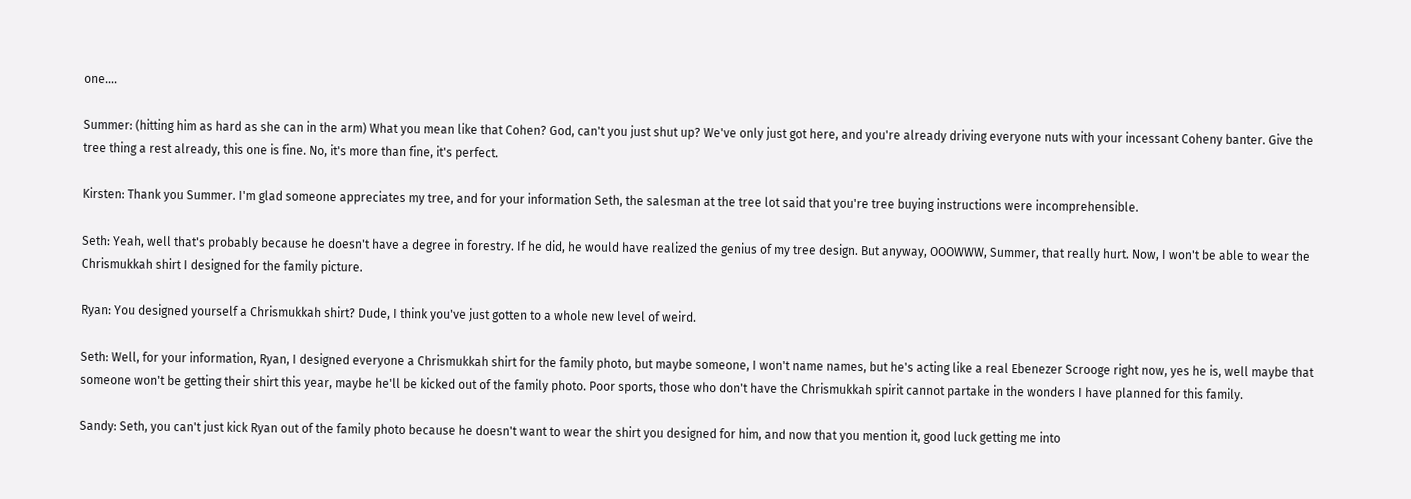one….

Summer: (hitting him as hard as she can in the arm) What you mean like that Cohen? God, can't you just shut up? We've only just got here, and you're already driving everyone nuts with your incessant Coheny banter. Give the tree thing a rest already, this one is fine. No, it's more than fine, it's perfect.

Kirsten: Thank you Summer. I'm glad someone appreciates my tree, and for your information Seth, the salesman at the tree lot said that you're tree buying instructions were incomprehensible.

Seth: Yeah, well that's probably because he doesn't have a degree in forestry. If he did, he would have realized the genius of my tree design. But anyway, OOOWWW, Summer, that really hurt. Now, I won't be able to wear the Chrismukkah shirt I designed for the family picture.

Ryan: You designed yourself a Chrismukkah shirt? Dude, I think you've just gotten to a whole new level of weird.

Seth: Well, for your information, Ryan, I designed everyone a Chrismukkah shirt for the family photo, but maybe someone, I won't name names, but he's acting like a real Ebenezer Scrooge right now, yes he is, well maybe that someone won't be getting their shirt this year, maybe he'll be kicked out of the family photo. Poor sports, those who don't have the Chrismukkah spirit cannot partake in the wonders I have planned for this family.

Sandy: Seth, you can't just kick Ryan out of the family photo because he doesn't want to wear the shirt you designed for him, and now that you mention it, good luck getting me into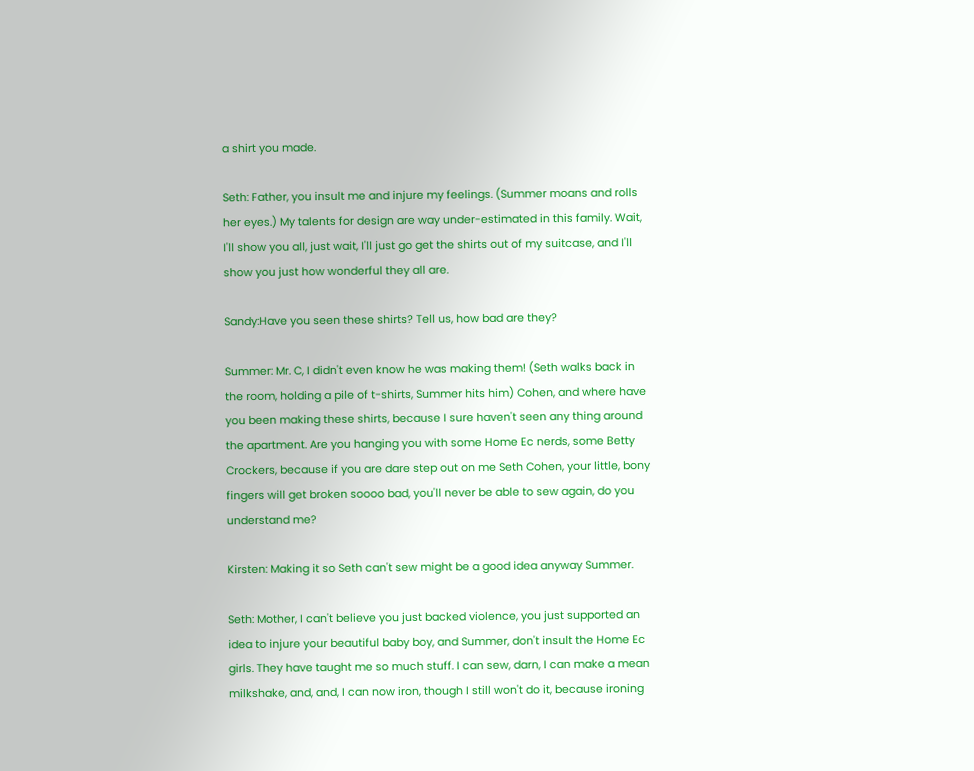a shirt you made.

Seth: Father, you insult me and injure my feelings. (Summer moans and rolls her eyes.) My talents for design are way under-estimated in this family. Wait, I'll show you all, just wait, I'll just go get the shirts out of my suitcase, and I'll show you just how wonderful they all are.

Sandy:Have you seen these shirts? Tell us, how bad are they?

Summer: Mr. C, I didn't even know he was making them! (Seth walks back in the room, holding a pile of t-shirts, Summer hits him) Cohen, and where have you been making these shirts, because I sure haven't seen any thing around the apartment. Are you hanging you with some Home Ec nerds, some Betty Crockers, because if you are dare step out on me Seth Cohen, your little, bony fingers will get broken soooo bad, you'll never be able to sew again, do you understand me?

Kirsten: Making it so Seth can't sew might be a good idea anyway Summer.

Seth: Mother, I can't believe you just backed violence, you just supported an idea to injure your beautiful baby boy, and Summer, don't insult the Home Ec girls. They have taught me so much stuff. I can sew, darn, I can make a mean milkshake, and, and, I can now iron, though I still won't do it, because ironing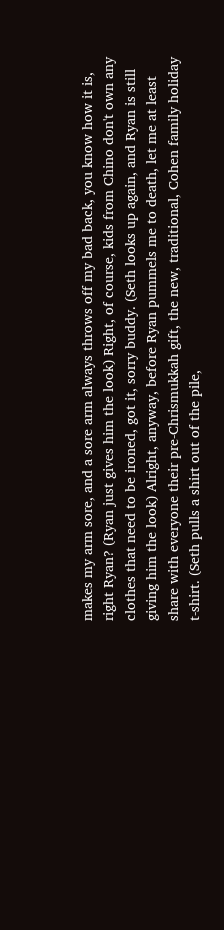makes my arm sore, and a sore arm always throws off my bad back, you know how it is, right Ryan? (Ryan just gives him the look) Right, of course, kids from Chino don't own any clothes that need to be ironed, got it, sorry buddy. (Seth looks up again, and Ryan is still giving him the look) Alright, anyway, before Ryan pummels me to death, let me at least share with everyone their pre-Chrismukkah gift, the new, traditional, Cohen family holiday t-shirt. (Seth pulls a shirt out of the pile,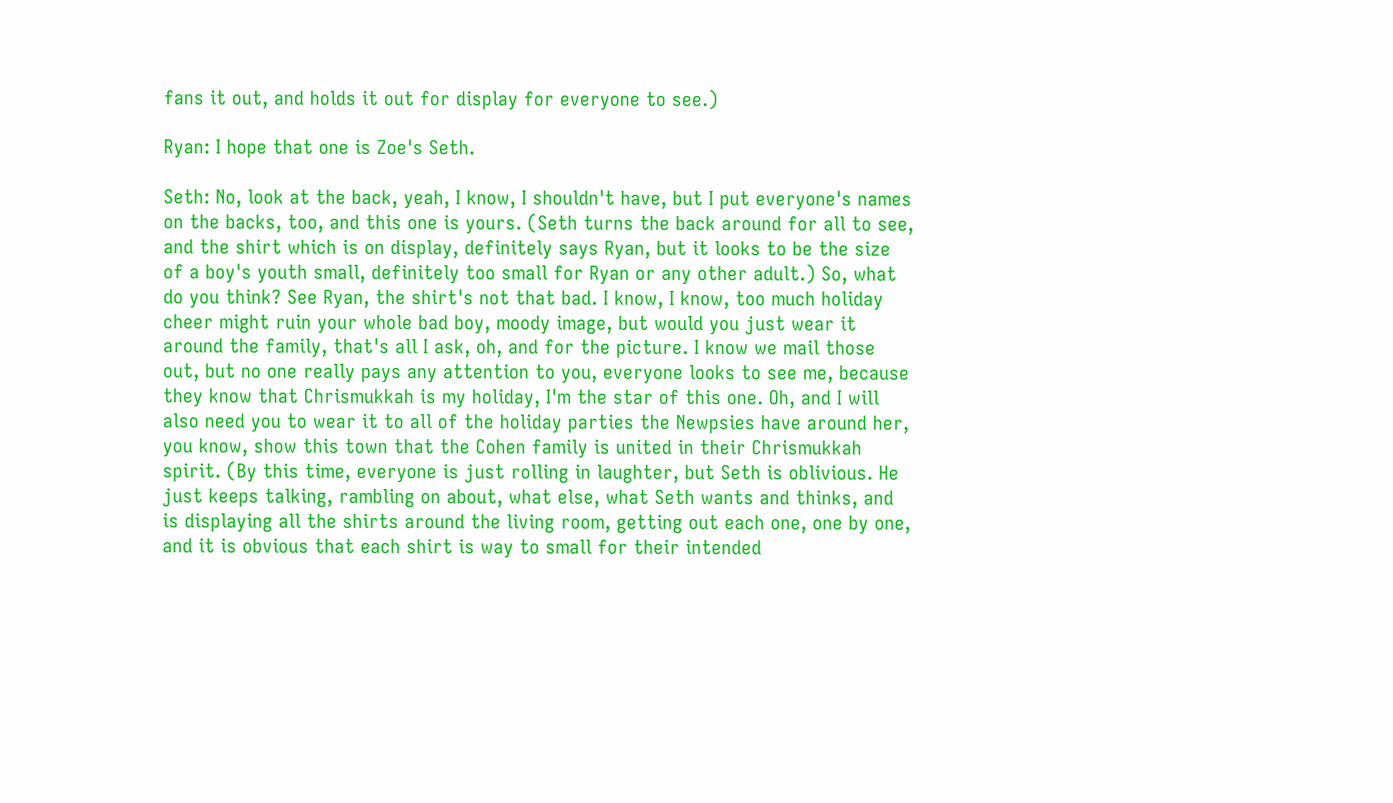fans it out, and holds it out for display for everyone to see.)

Ryan: I hope that one is Zoe's Seth.

Seth: No, look at the back, yeah, I know, I shouldn't have, but I put everyone's names on the backs, too, and this one is yours. (Seth turns the back around for all to see, and the shirt which is on display, definitely says Ryan, but it looks to be the size of a boy's youth small, definitely too small for Ryan or any other adult.) So, what do you think? See Ryan, the shirt's not that bad. I know, I know, too much holiday cheer might ruin your whole bad boy, moody image, but would you just wear it around the family, that's all I ask, oh, and for the picture. I know we mail those out, but no one really pays any attention to you, everyone looks to see me, because they know that Chrismukkah is my holiday, I'm the star of this one. Oh, and I will also need you to wear it to all of the holiday parties the Newpsies have around her, you know, show this town that the Cohen family is united in their Chrismukkah spirit. (By this time, everyone is just rolling in laughter, but Seth is oblivious. He just keeps talking, rambling on about, what else, what Seth wants and thinks, and is displaying all the shirts around the living room, getting out each one, one by one, and it is obvious that each shirt is way to small for their intended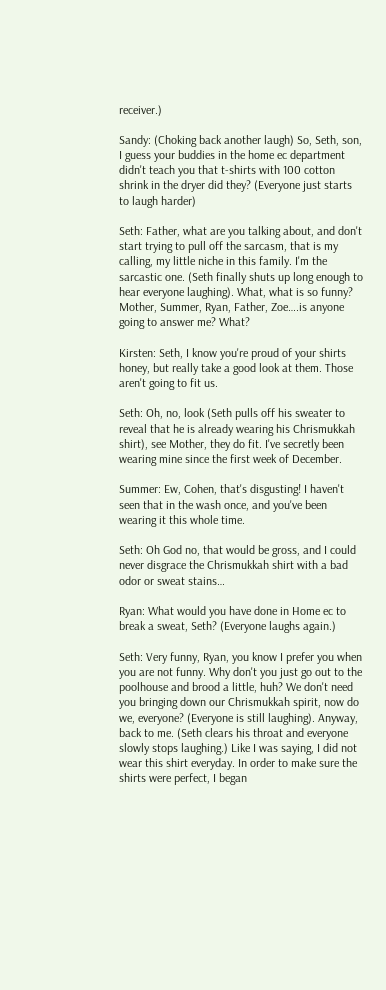receiver.)

Sandy: (Choking back another laugh) So, Seth, son, I guess your buddies in the home ec department didn't teach you that t-shirts with 100 cotton shrink in the dryer did they? (Everyone just starts to laugh harder)

Seth: Father, what are you talking about, and don't start trying to pull off the sarcasm, that is my calling, my little niche in this family. I'm the sarcastic one. (Seth finally shuts up long enough to hear everyone laughing). What, what is so funny? Mother, Summer, Ryan, Father, Zoe….is anyone going to answer me? What?

Kirsten: Seth, I know you're proud of your shirts honey, but really take a good look at them. Those aren't going to fit us.

Seth: Oh, no, look (Seth pulls off his sweater to reveal that he is already wearing his Chrismukkah shirt), see Mother, they do fit. I've secretly been wearing mine since the first week of December.

Summer: Ew, Cohen, that's disgusting! I haven't seen that in the wash once, and you've been wearing it this whole time.

Seth: Oh God no, that would be gross, and I could never disgrace the Chrismukkah shirt with a bad odor or sweat stains…

Ryan: What would you have done in Home ec to break a sweat, Seth? (Everyone laughs again.)

Seth: Very funny, Ryan, you know I prefer you when you are not funny. Why don't you just go out to the poolhouse and brood a little, huh? We don't need you bringing down our Chrismukkah spirit, now do we, everyone? (Everyone is still laughing). Anyway, back to me. (Seth clears his throat and everyone slowly stops laughing.) Like I was saying, I did not wear this shirt everyday. In order to make sure the shirts were perfect, I began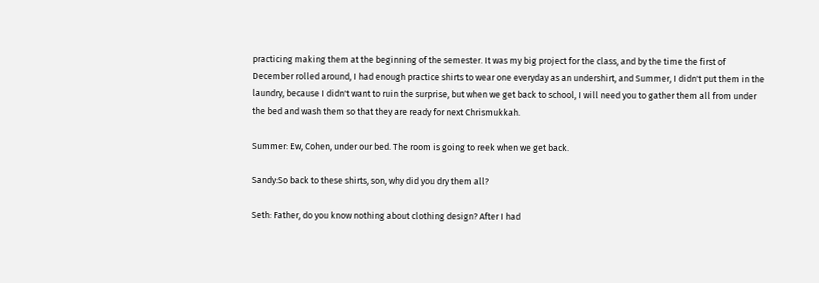practicing making them at the beginning of the semester. It was my big project for the class, and by the time the first of December rolled around, I had enough practice shirts to wear one everyday as an undershirt, and Summer, I didn't put them in the laundry, because I didn't want to ruin the surprise, but when we get back to school, I will need you to gather them all from under the bed and wash them so that they are ready for next Chrismukkah.

Summer: Ew, Cohen, under our bed. The room is going to reek when we get back.

Sandy:So back to these shirts, son, why did you dry them all?

Seth: Father, do you know nothing about clothing design? After I had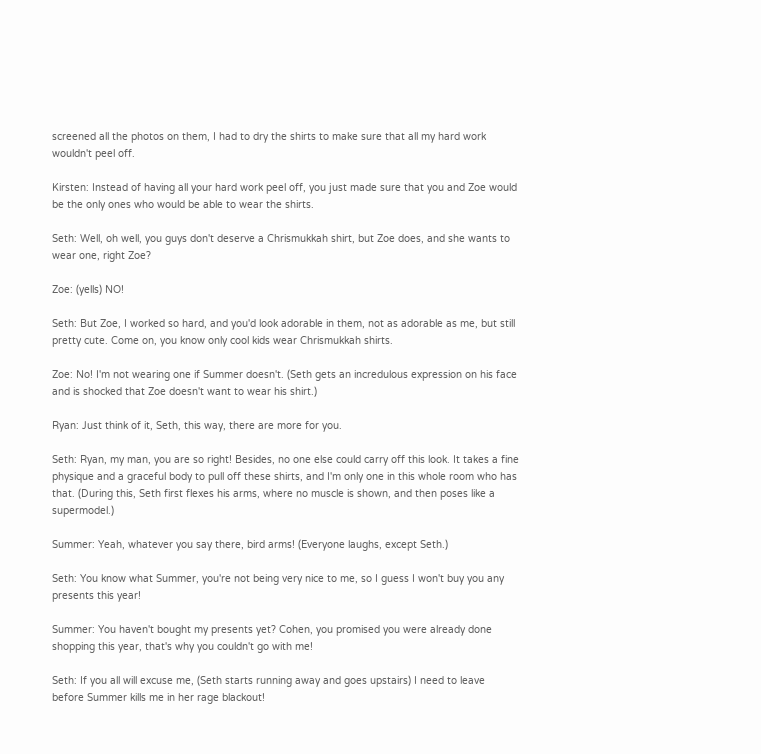screened all the photos on them, I had to dry the shirts to make sure that all my hard work wouldn't peel off.

Kirsten: Instead of having all your hard work peel off, you just made sure that you and Zoe would be the only ones who would be able to wear the shirts.

Seth: Well, oh well, you guys don't deserve a Chrismukkah shirt, but Zoe does, and she wants to wear one, right Zoe?

Zoe: (yells) NO!

Seth: But Zoe, I worked so hard, and you'd look adorable in them, not as adorable as me, but still pretty cute. Come on, you know only cool kids wear Chrismukkah shirts.

Zoe: No! I'm not wearing one if Summer doesn't. (Seth gets an incredulous expression on his face and is shocked that Zoe doesn't want to wear his shirt.)

Ryan: Just think of it, Seth, this way, there are more for you.

Seth: Ryan, my man, you are so right! Besides, no one else could carry off this look. It takes a fine physique and a graceful body to pull off these shirts, and I'm only one in this whole room who has that. (During this, Seth first flexes his arms, where no muscle is shown, and then poses like a supermodel.)

Summer: Yeah, whatever you say there, bird arms! (Everyone laughs, except Seth.)

Seth: You know what Summer, you're not being very nice to me, so I guess I won't buy you any presents this year!

Summer: You haven't bought my presents yet? Cohen, you promised you were already done shopping this year, that's why you couldn't go with me!

Seth: If you all will excuse me, (Seth starts running away and goes upstairs) I need to leave before Summer kills me in her rage blackout!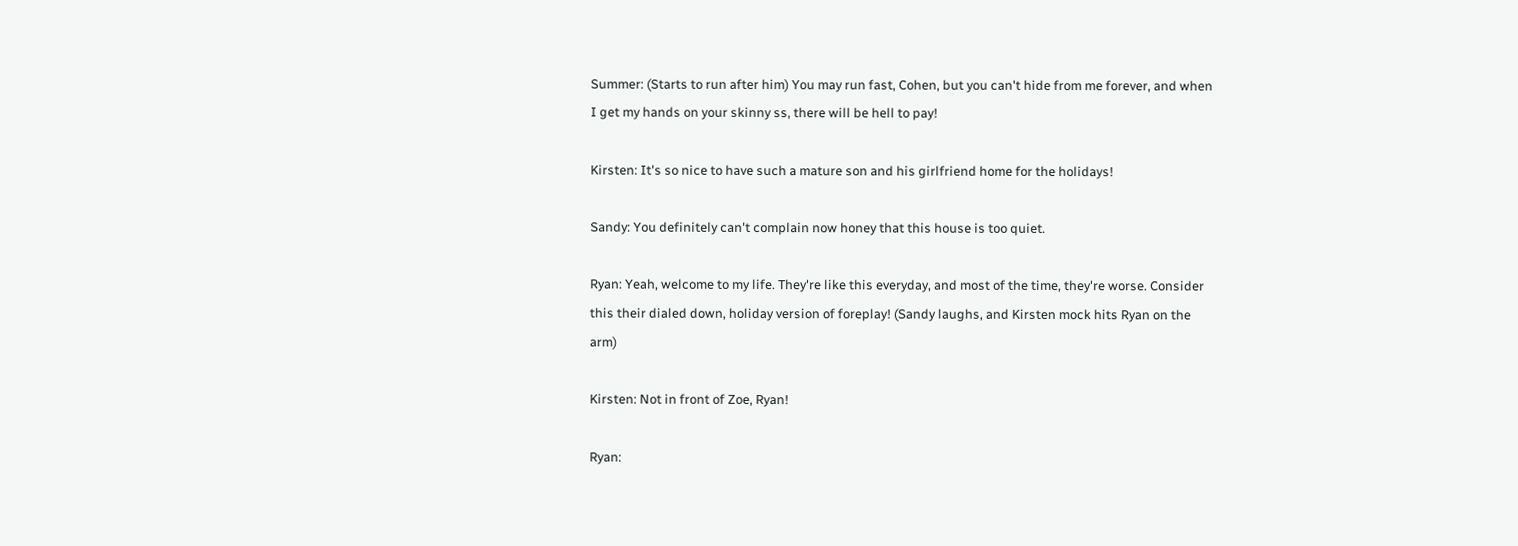Summer: (Starts to run after him) You may run fast, Cohen, but you can't hide from me forever, and when I get my hands on your skinny ss, there will be hell to pay!

Kirsten: It's so nice to have such a mature son and his girlfriend home for the holidays!

Sandy: You definitely can't complain now honey that this house is too quiet.

Ryan: Yeah, welcome to my life. They're like this everyday, and most of the time, they're worse. Consider this their dialed down, holiday version of foreplay! (Sandy laughs, and Kirsten mock hits Ryan on the arm)

Kirsten: Not in front of Zoe, Ryan!

Ryan: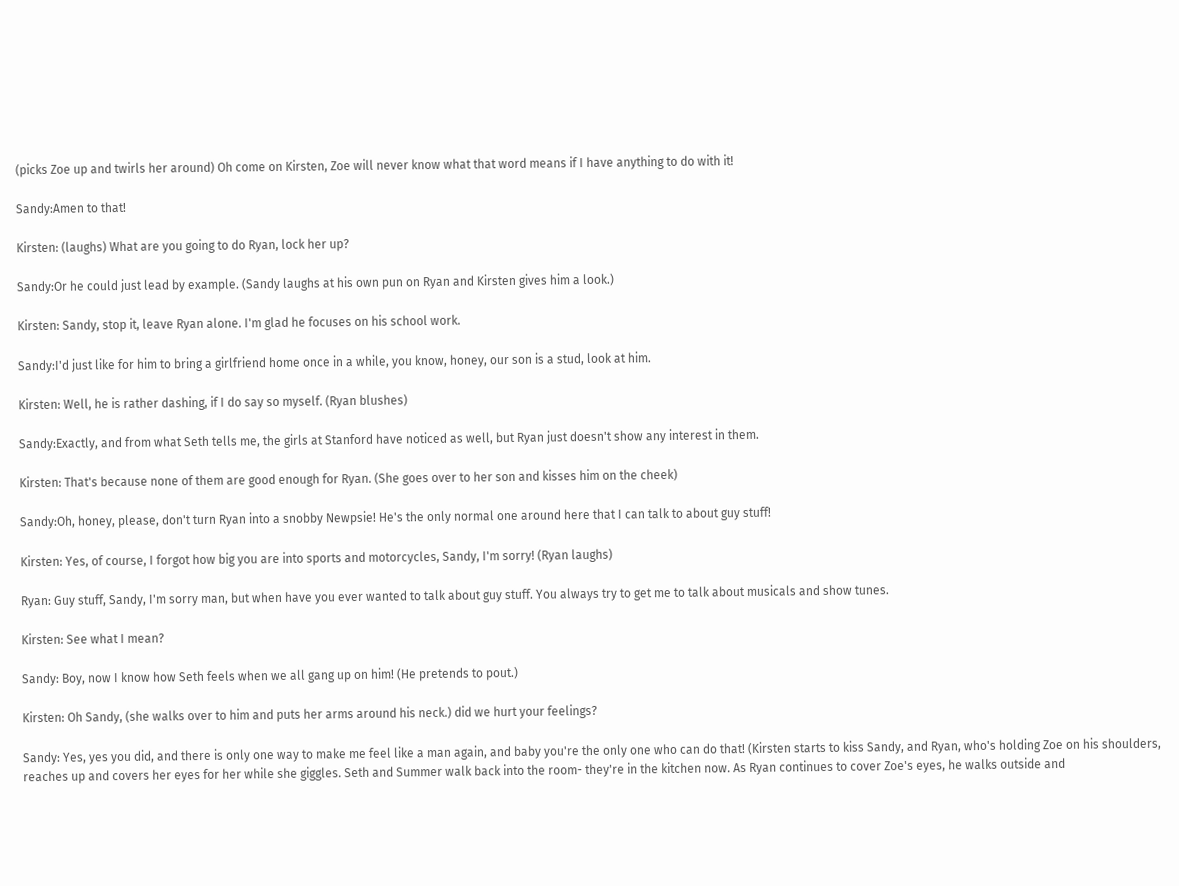(picks Zoe up and twirls her around) Oh come on Kirsten, Zoe will never know what that word means if I have anything to do with it!

Sandy:Amen to that!

Kirsten: (laughs) What are you going to do Ryan, lock her up?

Sandy:Or he could just lead by example. (Sandy laughs at his own pun on Ryan and Kirsten gives him a look.)

Kirsten: Sandy, stop it, leave Ryan alone. I'm glad he focuses on his school work.

Sandy:I'd just like for him to bring a girlfriend home once in a while, you know, honey, our son is a stud, look at him.

Kirsten: Well, he is rather dashing, if I do say so myself. (Ryan blushes)

Sandy:Exactly, and from what Seth tells me, the girls at Stanford have noticed as well, but Ryan just doesn't show any interest in them.

Kirsten: That's because none of them are good enough for Ryan. (She goes over to her son and kisses him on the cheek)

Sandy:Oh, honey, please, don't turn Ryan into a snobby Newpsie! He's the only normal one around here that I can talk to about guy stuff!

Kirsten: Yes, of course, I forgot how big you are into sports and motorcycles, Sandy, I'm sorry! (Ryan laughs)

Ryan: Guy stuff, Sandy, I'm sorry man, but when have you ever wanted to talk about guy stuff. You always try to get me to talk about musicals and show tunes.

Kirsten: See what I mean?

Sandy: Boy, now I know how Seth feels when we all gang up on him! (He pretends to pout.)

Kirsten: Oh Sandy, (she walks over to him and puts her arms around his neck.) did we hurt your feelings?

Sandy: Yes, yes you did, and there is only one way to make me feel like a man again, and baby you're the only one who can do that! (Kirsten starts to kiss Sandy, and Ryan, who's holding Zoe on his shoulders, reaches up and covers her eyes for her while she giggles. Seth and Summer walk back into the room- they're in the kitchen now. As Ryan continues to cover Zoe's eyes, he walks outside and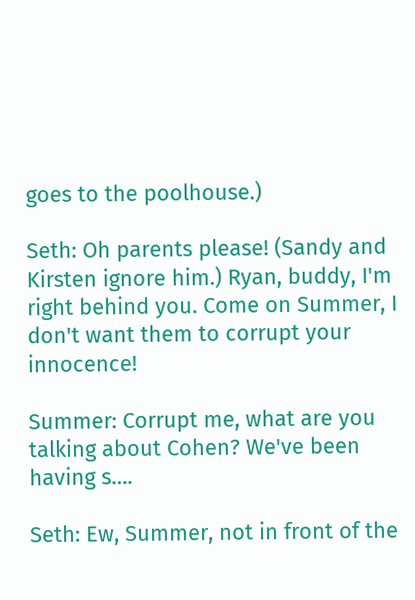goes to the poolhouse.)

Seth: Oh parents please! (Sandy and Kirsten ignore him.) Ryan, buddy, I'm right behind you. Come on Summer, I don't want them to corrupt your innocence!

Summer: Corrupt me, what are you talking about Cohen? We've been having s….

Seth: Ew, Summer, not in front of the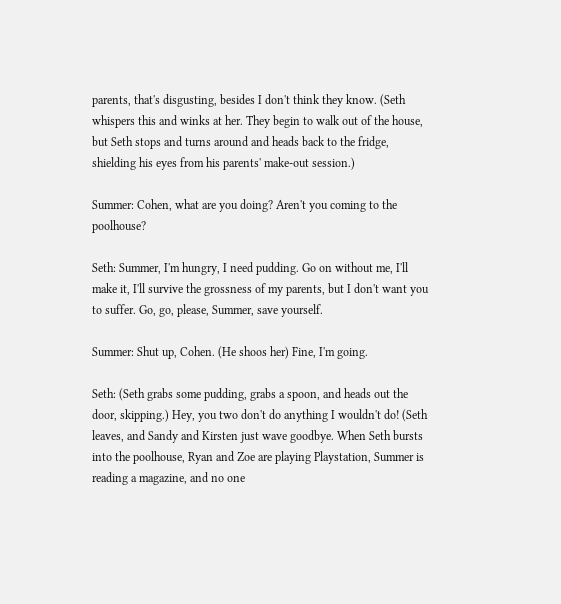parents, that's disgusting, besides I don't think they know. (Seth whispers this and winks at her. They begin to walk out of the house, but Seth stops and turns around and heads back to the fridge, shielding his eyes from his parents' make-out session.)

Summer: Cohen, what are you doing? Aren't you coming to the poolhouse?

Seth: Summer, I'm hungry, I need pudding. Go on without me, I'll make it, I'll survive the grossness of my parents, but I don't want you to suffer. Go, go, please, Summer, save yourself.

Summer: Shut up, Cohen. (He shoos her) Fine, I'm going.

Seth: (Seth grabs some pudding, grabs a spoon, and heads out the door, skipping.) Hey, you two don't do anything I wouldn't do! (Seth leaves, and Sandy and Kirsten just wave goodbye. When Seth bursts into the poolhouse, Ryan and Zoe are playing Playstation, Summer is reading a magazine, and no one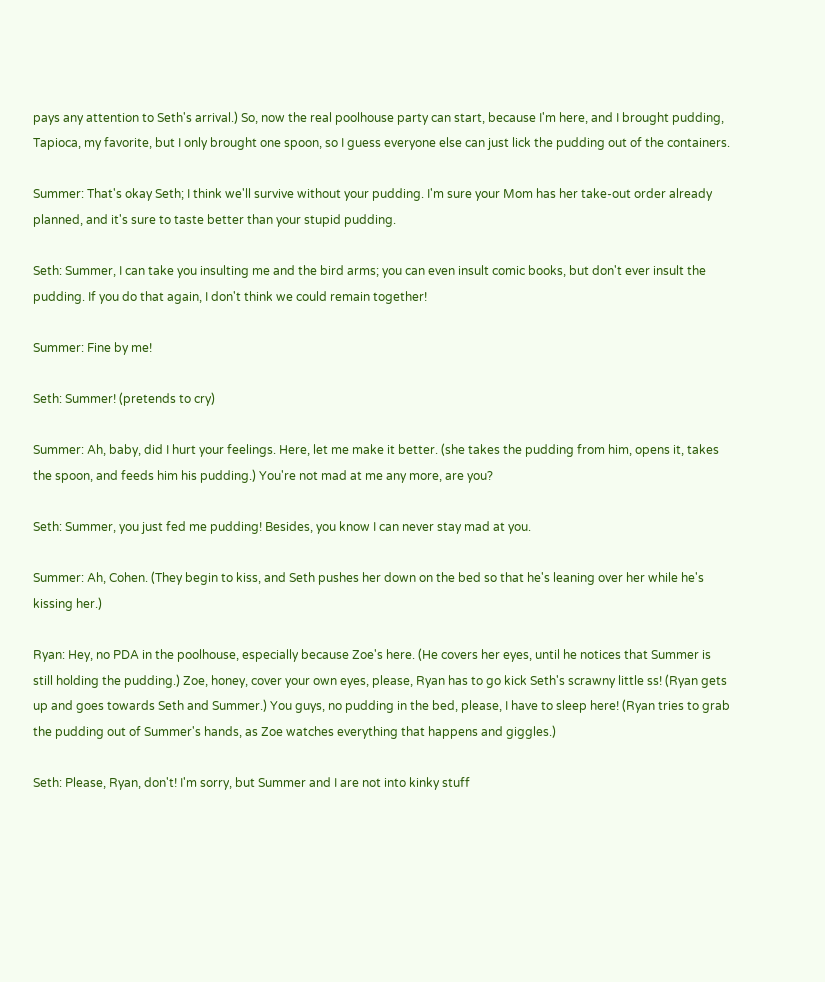pays any attention to Seth's arrival.) So, now the real poolhouse party can start, because I'm here, and I brought pudding, Tapioca, my favorite, but I only brought one spoon, so I guess everyone else can just lick the pudding out of the containers.

Summer: That's okay Seth; I think we'll survive without your pudding. I'm sure your Mom has her take-out order already planned, and it's sure to taste better than your stupid pudding.

Seth: Summer, I can take you insulting me and the bird arms; you can even insult comic books, but don't ever insult the pudding. If you do that again, I don't think we could remain together!

Summer: Fine by me!

Seth: Summer! (pretends to cry)

Summer: Ah, baby, did I hurt your feelings. Here, let me make it better. (she takes the pudding from him, opens it, takes the spoon, and feeds him his pudding.) You're not mad at me any more, are you?

Seth: Summer, you just fed me pudding! Besides, you know I can never stay mad at you.

Summer: Ah, Cohen. (They begin to kiss, and Seth pushes her down on the bed so that he's leaning over her while he's kissing her.)

Ryan: Hey, no PDA in the poolhouse, especially because Zoe's here. (He covers her eyes, until he notices that Summer is still holding the pudding.) Zoe, honey, cover your own eyes, please, Ryan has to go kick Seth's scrawny little ss! (Ryan gets up and goes towards Seth and Summer.) You guys, no pudding in the bed, please, I have to sleep here! (Ryan tries to grab the pudding out of Summer's hands, as Zoe watches everything that happens and giggles.)

Seth: Please, Ryan, don't! I'm sorry, but Summer and I are not into kinky stuff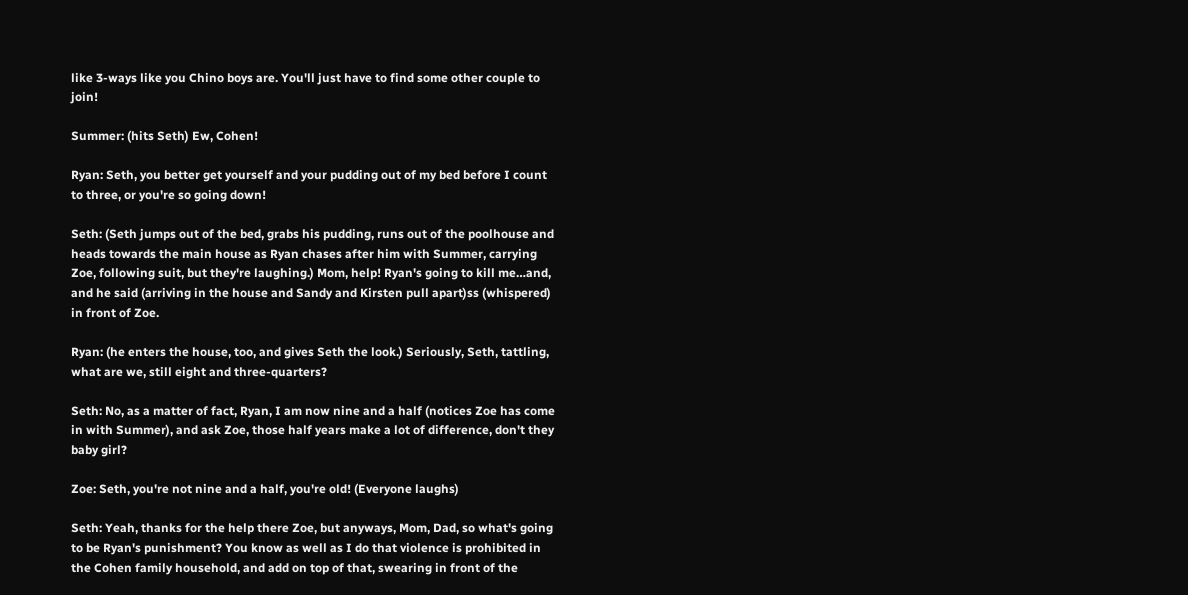like 3-ways like you Chino boys are. You'll just have to find some other couple to join!

Summer: (hits Seth) Ew, Cohen!

Ryan: Seth, you better get yourself and your pudding out of my bed before I count to three, or you're so going down!

Seth: (Seth jumps out of the bed, grabs his pudding, runs out of the poolhouse and heads towards the main house as Ryan chases after him with Summer, carrying Zoe, following suit, but they're laughing.) Mom, help! Ryan's going to kill me…and, and he said (arriving in the house and Sandy and Kirsten pull apart)ss (whispered) in front of Zoe.

Ryan: (he enters the house, too, and gives Seth the look.) Seriously, Seth, tattling, what are we, still eight and three-quarters?

Seth: No, as a matter of fact, Ryan, I am now nine and a half (notices Zoe has come in with Summer), and ask Zoe, those half years make a lot of difference, don't they baby girl?

Zoe: Seth, you're not nine and a half, you're old! (Everyone laughs)

Seth: Yeah, thanks for the help there Zoe, but anyways, Mom, Dad, so what's going to be Ryan's punishment? You know as well as I do that violence is prohibited in the Cohen family household, and add on top of that, swearing in front of the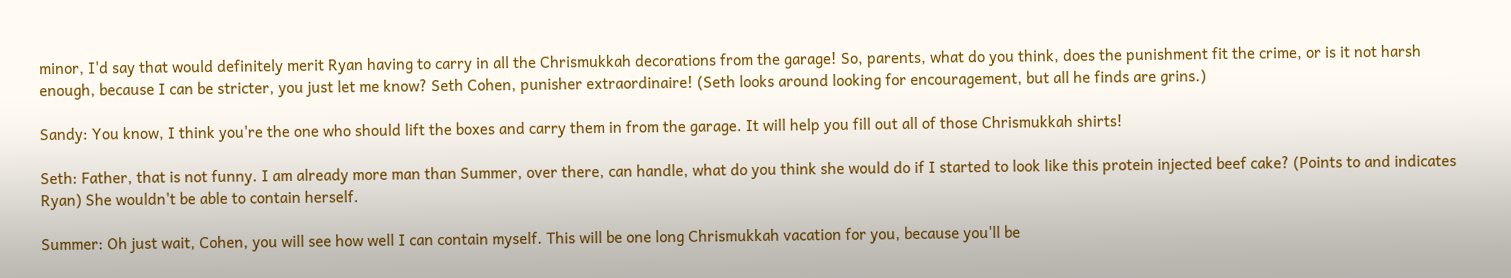minor, I'd say that would definitely merit Ryan having to carry in all the Chrismukkah decorations from the garage! So, parents, what do you think, does the punishment fit the crime, or is it not harsh enough, because I can be stricter, you just let me know? Seth Cohen, punisher extraordinaire! (Seth looks around looking for encouragement, but all he finds are grins.)

Sandy: You know, I think you're the one who should lift the boxes and carry them in from the garage. It will help you fill out all of those Chrismukkah shirts!

Seth: Father, that is not funny. I am already more man than Summer, over there, can handle, what do you think she would do if I started to look like this protein injected beef cake? (Points to and indicates Ryan) She wouldn't be able to contain herself.

Summer: Oh just wait, Cohen, you will see how well I can contain myself. This will be one long Chrismukkah vacation for you, because you'll be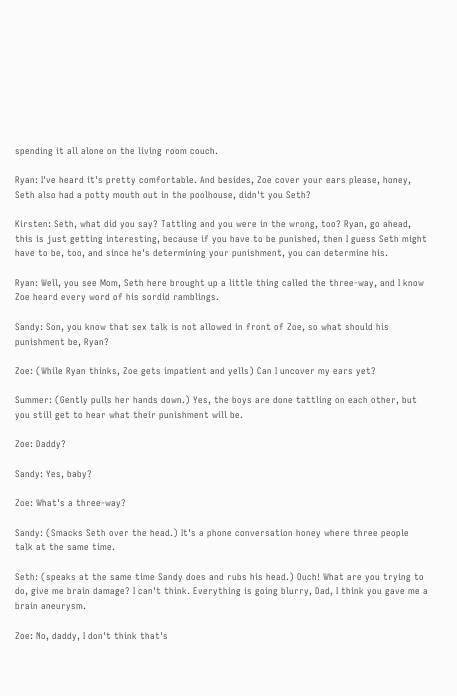spending it all alone on the living room couch.

Ryan: I've heard it's pretty comfortable. And besides, Zoe cover your ears please, honey, Seth also had a potty mouth out in the poolhouse, didn't you Seth?

Kirsten: Seth, what did you say? Tattling and you were in the wrong, too? Ryan, go ahead, this is just getting interesting, because if you have to be punished, then I guess Seth might have to be, too, and since he's determining your punishment, you can determine his.

Ryan: Well, you see Mom, Seth here brought up a little thing called the three-way, and I know Zoe heard every word of his sordid ramblings.

Sandy: Son, you know that sex talk is not allowed in front of Zoe, so what should his punishment be, Ryan?

Zoe: (While Ryan thinks, Zoe gets impatient and yells) Can I uncover my ears yet?

Summer: (Gently pulls her hands down.) Yes, the boys are done tattling on each other, but you still get to hear what their punishment will be.

Zoe: Daddy?

Sandy: Yes, baby?

Zoe: What's a three-way?

Sandy: (Smacks Seth over the head.) It's a phone conversation honey where three people talk at the same time.

Seth: (speaks at the same time Sandy does and rubs his head.) Ouch! What are you trying to do, give me brain damage? I can't think. Everything is going blurry, Dad, I think you gave me a brain aneurysm.

Zoe: No, daddy, I don't think that's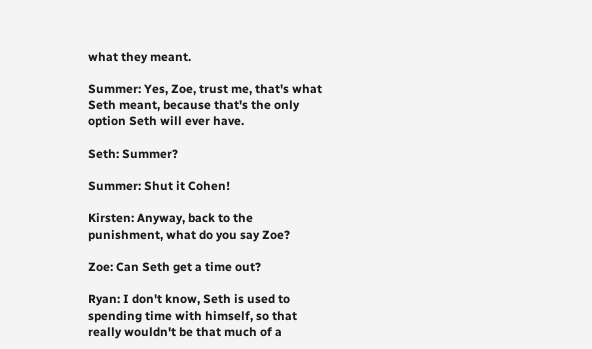what they meant.

Summer: Yes, Zoe, trust me, that's what Seth meant, because that's the only option Seth will ever have.

Seth: Summer?

Summer: Shut it Cohen!

Kirsten: Anyway, back to the punishment, what do you say Zoe?

Zoe: Can Seth get a time out?

Ryan: I don't know, Seth is used to spending time with himself, so that really wouldn't be that much of a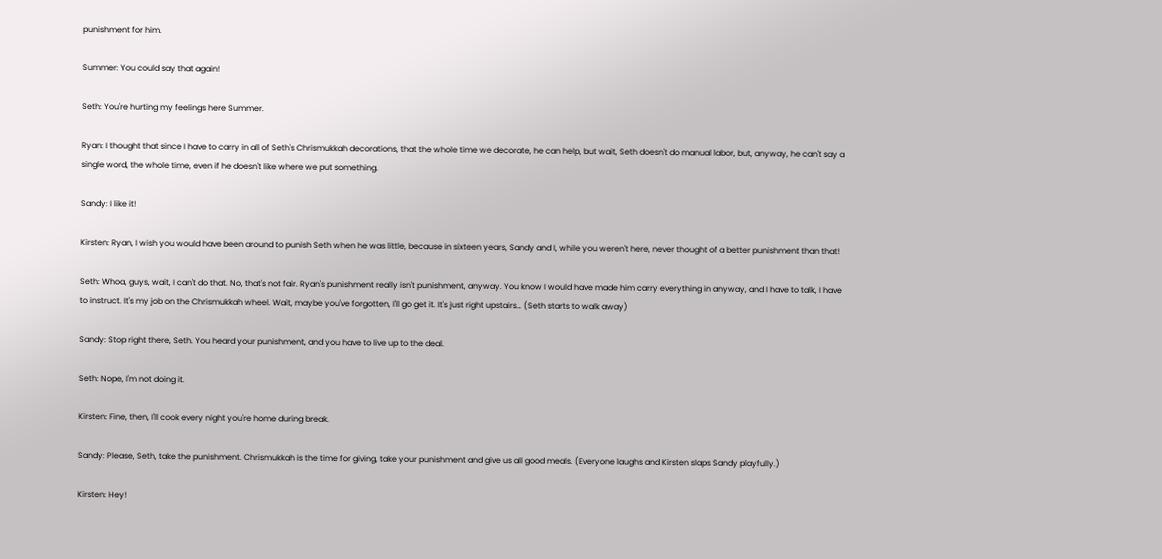punishment for him.

Summer: You could say that again!

Seth: You're hurting my feelings here Summer.

Ryan: I thought that since I have to carry in all of Seth's Chrismukkah decorations, that the whole time we decorate, he can help, but wait, Seth doesn't do manual labor, but, anyway, he can't say a single word, the whole time, even if he doesn't like where we put something.

Sandy: I like it!

Kirsten: Ryan, I wish you would have been around to punish Seth when he was little, because in sixteen years, Sandy and I, while you weren't here, never thought of a better punishment than that!

Seth: Whoa, guys, wait, I can't do that. No, that's not fair. Ryan's punishment really isn't punishment, anyway. You know I would have made him carry everything in anyway, and I have to talk, I have to instruct. It's my job on the Chrismukkah wheel. Wait, maybe you've forgotten, I'll go get it. It's just right upstairs… (Seth starts to walk away)

Sandy: Stop right there, Seth. You heard your punishment, and you have to live up to the deal.

Seth: Nope, I'm not doing it.

Kirsten: Fine, then, I'll cook every night you're home during break.

Sandy: Please, Seth, take the punishment. Chrismukkah is the time for giving, take your punishment and give us all good meals. (Everyone laughs and Kirsten slaps Sandy playfully.)

Kirsten: Hey!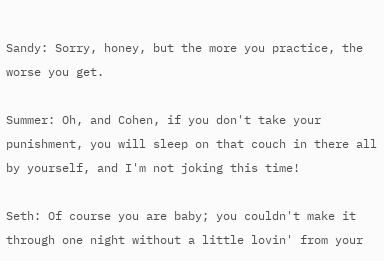Sandy: Sorry, honey, but the more you practice, the worse you get.

Summer: Oh, and Cohen, if you don't take your punishment, you will sleep on that couch in there all by yourself, and I'm not joking this time!

Seth: Of course you are baby; you couldn't make it through one night without a little lovin' from your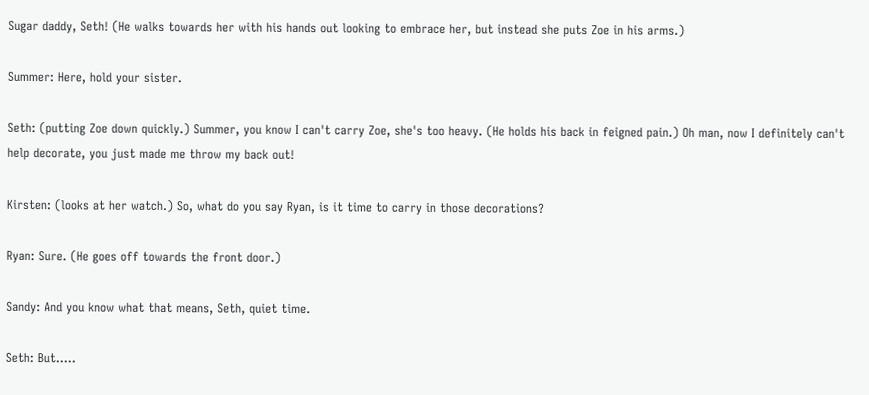Sugar daddy, Seth! (He walks towards her with his hands out looking to embrace her, but instead she puts Zoe in his arms.)

Summer: Here, hold your sister.

Seth: (putting Zoe down quickly.) Summer, you know I can't carry Zoe, she's too heavy. (He holds his back in feigned pain.) Oh man, now I definitely can't help decorate, you just made me throw my back out!

Kirsten: (looks at her watch.) So, what do you say Ryan, is it time to carry in those decorations?

Ryan: Sure. (He goes off towards the front door.)

Sandy: And you know what that means, Seth, quiet time.

Seth: But…..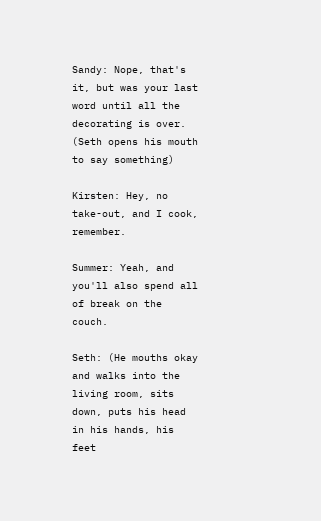Sandy: Nope, that's it, but was your last word until all the decorating is over. (Seth opens his mouth to say something)

Kirsten: Hey, no take-out, and I cook, remember.

Summer: Yeah, and you'll also spend all of break on the couch.

Seth: (He mouths okay and walks into the living room, sits down, puts his head in his hands, his feet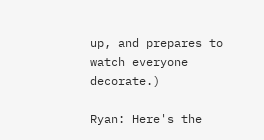up, and prepares to watch everyone decorate.)

Ryan: Here's the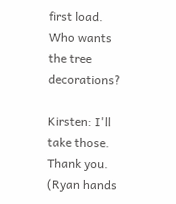first load. Who wants the tree decorations?

Kirsten: I'll take those. Thank you. (Ryan hands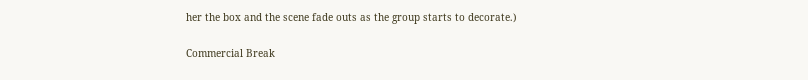her the box and the scene fade outs as the group starts to decorate.)

Commercial Break